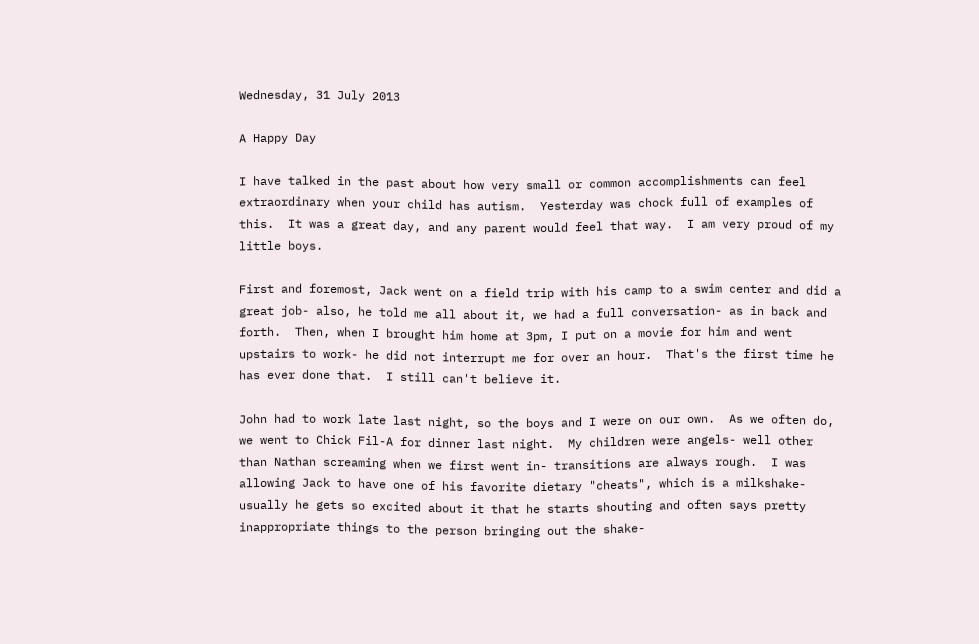Wednesday, 31 July 2013

A Happy Day

I have talked in the past about how very small or common accomplishments can feel extraordinary when your child has autism.  Yesterday was chock full of examples of this.  It was a great day, and any parent would feel that way.  I am very proud of my little boys.

First and foremost, Jack went on a field trip with his camp to a swim center and did a great job- also, he told me all about it, we had a full conversation- as in back and forth.  Then, when I brought him home at 3pm, I put on a movie for him and went upstairs to work- he did not interrupt me for over an hour.  That's the first time he has ever done that.  I still can't believe it.

John had to work late last night, so the boys and I were on our own.  As we often do, we went to Chick Fil-A for dinner last night.  My children were angels- well other than Nathan screaming when we first went in- transitions are always rough.  I was allowing Jack to have one of his favorite dietary "cheats", which is a milkshake- usually he gets so excited about it that he starts shouting and often says pretty inappropriate things to the person bringing out the shake-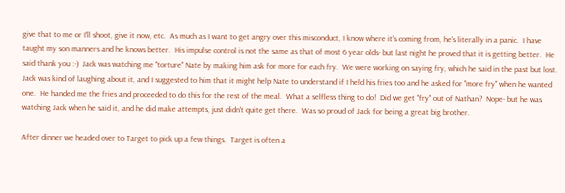give that to me or I'll shoot, give it now, etc.  As much as I want to get angry over this misconduct, I know where it's coming from, he's literally in a panic.  I have taught my son manners and he knows better.  His impulse control is not the same as that of most 6 year olds- but last night he proved that it is getting better.  He said thank you :-)  Jack was watching me "torture" Nate by making him ask for more for each fry.  We were working on saying fry, which he said in the past but lost.  Jack was kind of laughing about it, and I suggested to him that it might help Nate to understand if I held his fries too and he asked for "more fry" when he wanted one.  He handed me the fries and proceeded to do this for the rest of the meal.  What a selfless thing to do!  Did we get "fry" out of Nathan?  Nope- but he was watching Jack when he said it, and he did make attempts, just didn't quite get there.  Was so proud of Jack for being a great big brother.

After dinner we headed over to Target to pick up a few things.  Target is often a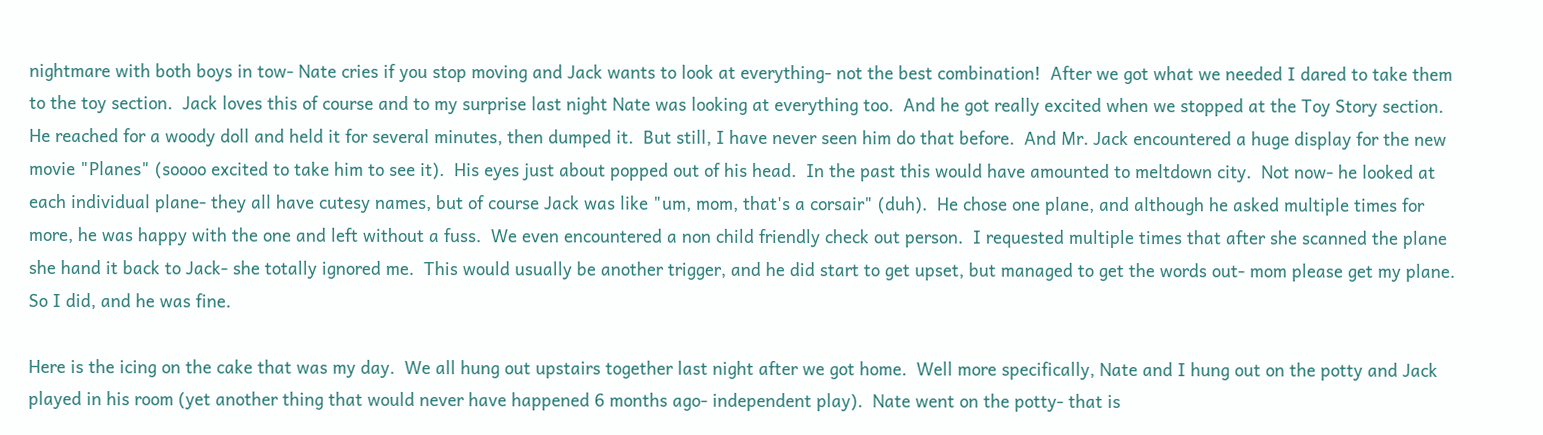nightmare with both boys in tow- Nate cries if you stop moving and Jack wants to look at everything- not the best combination!  After we got what we needed I dared to take them to the toy section.  Jack loves this of course and to my surprise last night Nate was looking at everything too.  And he got really excited when we stopped at the Toy Story section.  He reached for a woody doll and held it for several minutes, then dumped it.  But still, I have never seen him do that before.  And Mr. Jack encountered a huge display for the new movie "Planes" (soooo excited to take him to see it).  His eyes just about popped out of his head.  In the past this would have amounted to meltdown city.  Not now- he looked at each individual plane- they all have cutesy names, but of course Jack was like "um, mom, that's a corsair" (duh).  He chose one plane, and although he asked multiple times for more, he was happy with the one and left without a fuss.  We even encountered a non child friendly check out person.  I requested multiple times that after she scanned the plane she hand it back to Jack- she totally ignored me.  This would usually be another trigger, and he did start to get upset, but managed to get the words out- mom please get my plane.  So I did, and he was fine.

Here is the icing on the cake that was my day.  We all hung out upstairs together last night after we got home.  Well more specifically, Nate and I hung out on the potty and Jack played in his room (yet another thing that would never have happened 6 months ago- independent play).  Nate went on the potty- that is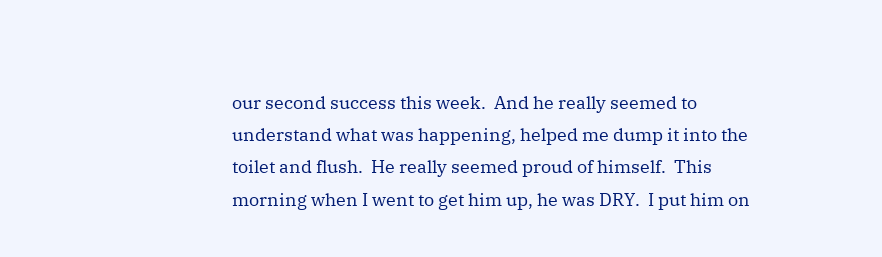our second success this week.  And he really seemed to understand what was happening, helped me dump it into the toilet and flush.  He really seemed proud of himself.  This morning when I went to get him up, he was DRY.  I put him on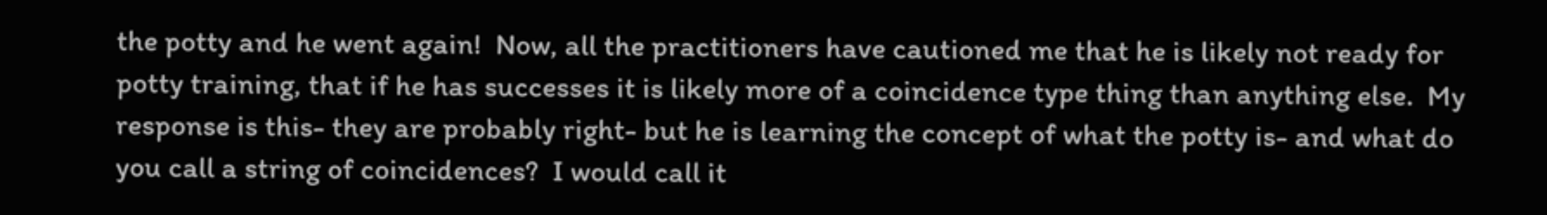the potty and he went again!  Now, all the practitioners have cautioned me that he is likely not ready for potty training, that if he has successes it is likely more of a coincidence type thing than anything else.  My response is this- they are probably right- but he is learning the concept of what the potty is- and what do you call a string of coincidences?  I would call it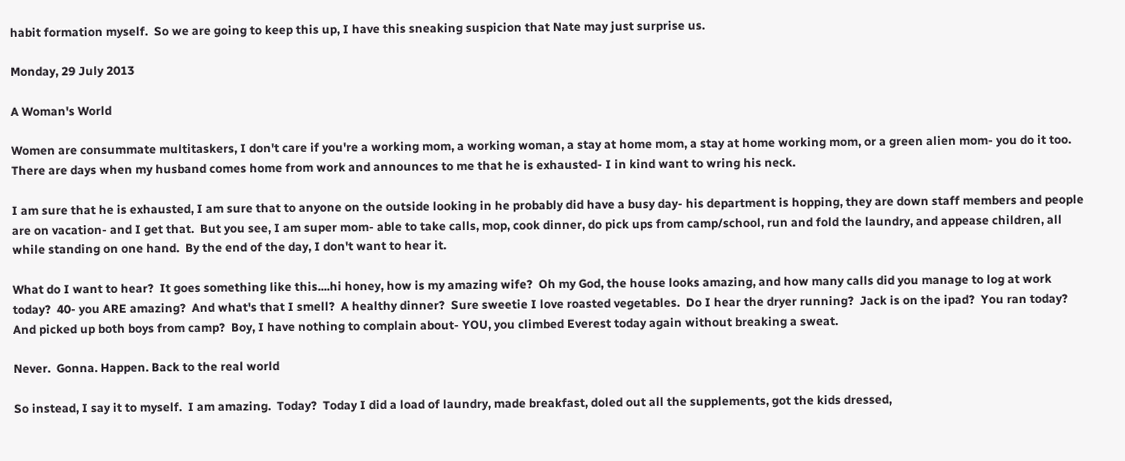habit formation myself.  So we are going to keep this up, I have this sneaking suspicion that Nate may just surprise us.

Monday, 29 July 2013

A Woman's World

Women are consummate multitaskers, I don't care if you're a working mom, a working woman, a stay at home mom, a stay at home working mom, or a green alien mom- you do it too.  There are days when my husband comes home from work and announces to me that he is exhausted- I in kind want to wring his neck.

I am sure that he is exhausted, I am sure that to anyone on the outside looking in he probably did have a busy day- his department is hopping, they are down staff members and people are on vacation- and I get that.  But you see, I am super mom- able to take calls, mop, cook dinner, do pick ups from camp/school, run and fold the laundry, and appease children, all while standing on one hand.  By the end of the day, I don't want to hear it.

What do I want to hear?  It goes something like this....hi honey, how is my amazing wife?  Oh my God, the house looks amazing, and how many calls did you manage to log at work today?  40- you ARE amazing?  And what's that I smell?  A healthy dinner?  Sure sweetie I love roasted vegetables.  Do I hear the dryer running?  Jack is on the ipad?  You ran today?  And picked up both boys from camp?  Boy, I have nothing to complain about- YOU, you climbed Everest today again without breaking a sweat.

Never.  Gonna. Happen. Back to the real world

So instead, I say it to myself.  I am amazing.  Today?  Today I did a load of laundry, made breakfast, doled out all the supplements, got the kids dressed,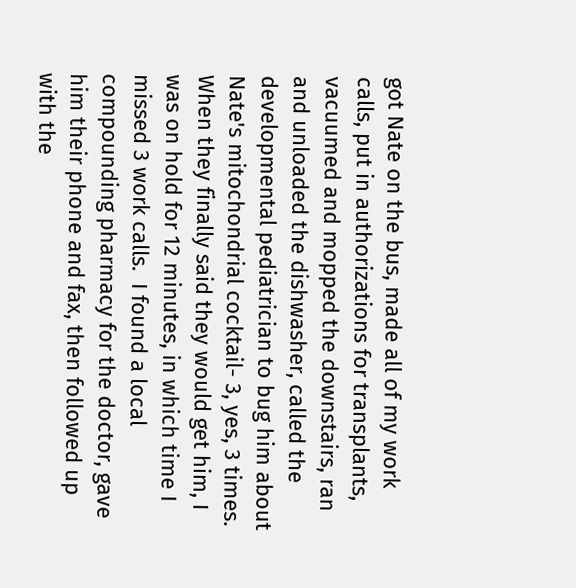got Nate on the bus, made all of my work calls, put in authorizations for transplants, vacuumed and mopped the downstairs, ran and unloaded the dishwasher, called the developmental pediatrician to bug him about Nate's mitochondrial cocktail- 3, yes, 3 times.  When they finally said they would get him, I was on hold for 12 minutes, in which time I missed 3 work calls.  I found a local compounding pharmacy for the doctor, gave him their phone and fax, then followed up with the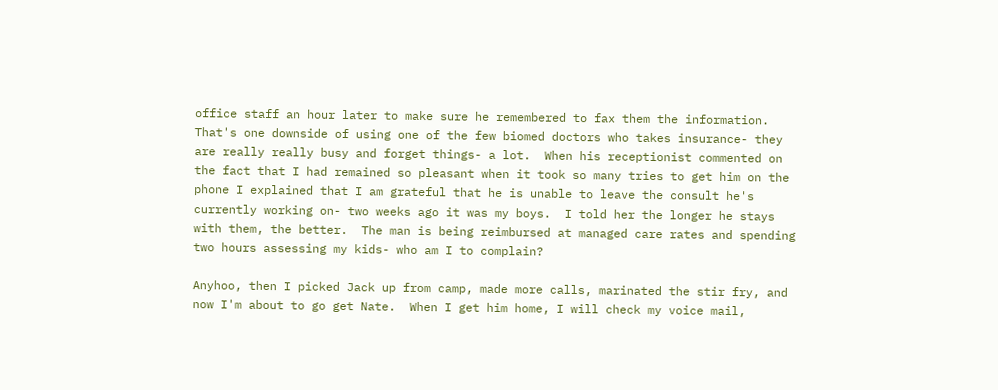office staff an hour later to make sure he remembered to fax them the information.  That's one downside of using one of the few biomed doctors who takes insurance- they are really really busy and forget things- a lot.  When his receptionist commented on the fact that I had remained so pleasant when it took so many tries to get him on the phone I explained that I am grateful that he is unable to leave the consult he's currently working on- two weeks ago it was my boys.  I told her the longer he stays with them, the better.  The man is being reimbursed at managed care rates and spending two hours assessing my kids- who am I to complain?

Anyhoo, then I picked Jack up from camp, made more calls, marinated the stir fry, and now I'm about to go get Nate.  When I get him home, I will check my voice mail,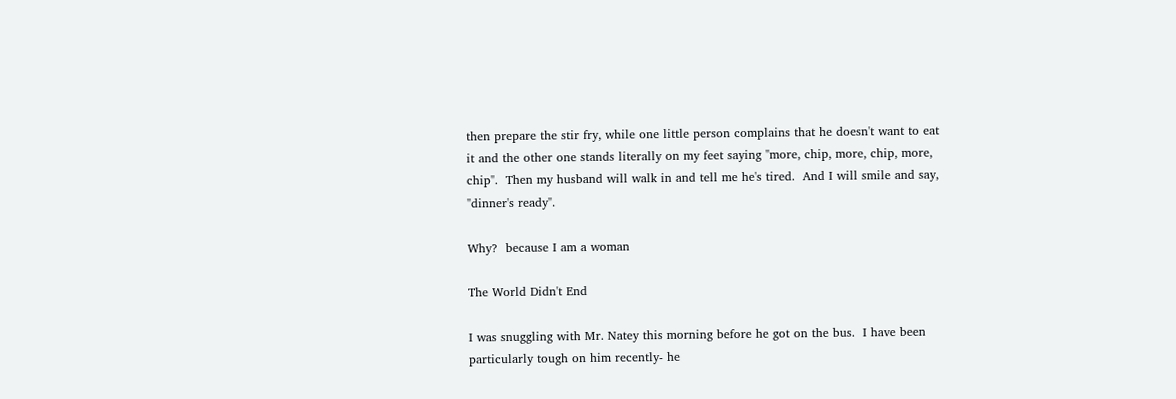then prepare the stir fry, while one little person complains that he doesn't want to eat it and the other one stands literally on my feet saying "more, chip, more, chip, more, chip".  Then my husband will walk in and tell me he's tired.  And I will smile and say, "dinner's ready".

Why?  because I am a woman

The World Didn't End

I was snuggling with Mr. Natey this morning before he got on the bus.  I have been particularly tough on him recently- he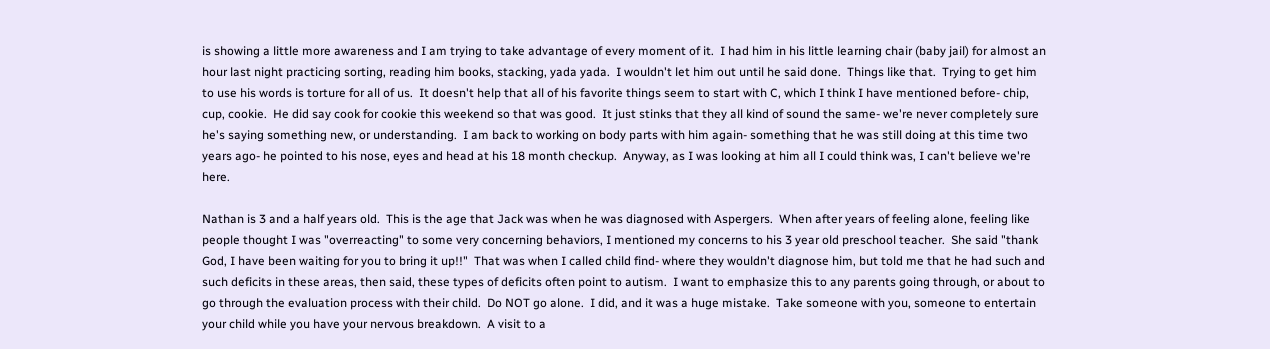is showing a little more awareness and I am trying to take advantage of every moment of it.  I had him in his little learning chair (baby jail) for almost an hour last night practicing sorting, reading him books, stacking, yada yada.  I wouldn't let him out until he said done.  Things like that.  Trying to get him to use his words is torture for all of us.  It doesn't help that all of his favorite things seem to start with C, which I think I have mentioned before- chip, cup, cookie.  He did say cook for cookie this weekend so that was good.  It just stinks that they all kind of sound the same- we're never completely sure he's saying something new, or understanding.  I am back to working on body parts with him again- something that he was still doing at this time two years ago- he pointed to his nose, eyes and head at his 18 month checkup.  Anyway, as I was looking at him all I could think was, I can't believe we're here.

Nathan is 3 and a half years old.  This is the age that Jack was when he was diagnosed with Aspergers.  When after years of feeling alone, feeling like people thought I was "overreacting" to some very concerning behaviors, I mentioned my concerns to his 3 year old preschool teacher.  She said "thank God, I have been waiting for you to bring it up!!"  That was when I called child find- where they wouldn't diagnose him, but told me that he had such and such deficits in these areas, then said, these types of deficits often point to autism.  I want to emphasize this to any parents going through, or about to go through the evaluation process with their child.  Do NOT go alone.  I did, and it was a huge mistake.  Take someone with you, someone to entertain your child while you have your nervous breakdown.  A visit to a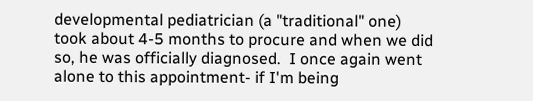developmental pediatrician (a "traditional" one) took about 4-5 months to procure and when we did so, he was officially diagnosed.  I once again went alone to this appointment- if I'm being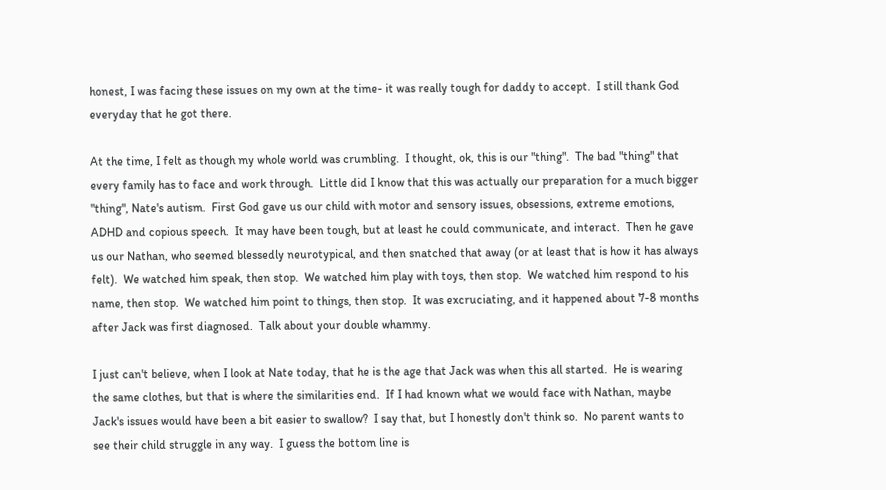honest, I was facing these issues on my own at the time- it was really tough for daddy to accept.  I still thank God everyday that he got there.

At the time, I felt as though my whole world was crumbling.  I thought, ok, this is our "thing".  The bad "thing" that every family has to face and work through.  Little did I know that this was actually our preparation for a much bigger "thing", Nate's autism.  First God gave us our child with motor and sensory issues, obsessions, extreme emotions, ADHD and copious speech.  It may have been tough, but at least he could communicate, and interact.  Then he gave us our Nathan, who seemed blessedly neurotypical, and then snatched that away (or at least that is how it has always felt).  We watched him speak, then stop.  We watched him play with toys, then stop.  We watched him respond to his name, then stop.  We watched him point to things, then stop.  It was excruciating, and it happened about 7-8 months after Jack was first diagnosed.  Talk about your double whammy.

I just can't believe, when I look at Nate today, that he is the age that Jack was when this all started.  He is wearing the same clothes, but that is where the similarities end.  If I had known what we would face with Nathan, maybe Jack's issues would have been a bit easier to swallow?  I say that, but I honestly don't think so.  No parent wants to see their child struggle in any way.  I guess the bottom line is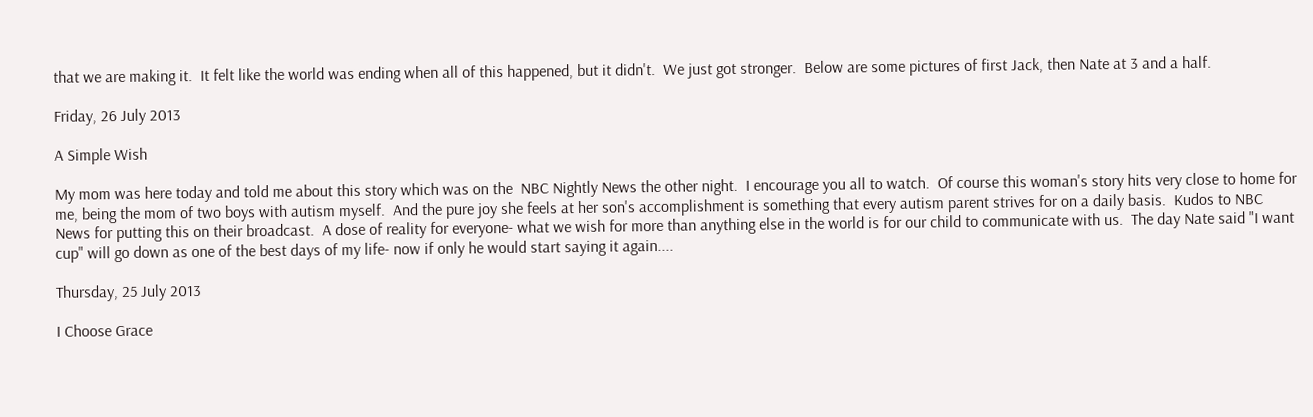that we are making it.  It felt like the world was ending when all of this happened, but it didn't.  We just got stronger.  Below are some pictures of first Jack, then Nate at 3 and a half.

Friday, 26 July 2013

A Simple Wish

My mom was here today and told me about this story which was on the  NBC Nightly News the other night.  I encourage you all to watch.  Of course this woman's story hits very close to home for me, being the mom of two boys with autism myself.  And the pure joy she feels at her son's accomplishment is something that every autism parent strives for on a daily basis.  Kudos to NBC News for putting this on their broadcast.  A dose of reality for everyone- what we wish for more than anything else in the world is for our child to communicate with us.  The day Nate said "I want cup" will go down as one of the best days of my life- now if only he would start saying it again....

Thursday, 25 July 2013

I Choose Grace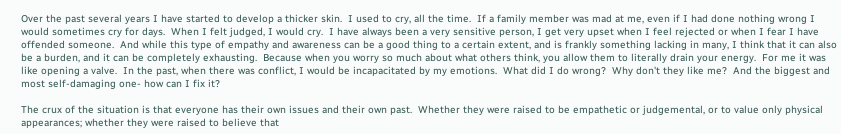Over the past several years I have started to develop a thicker skin.  I used to cry, all the time.  If a family member was mad at me, even if I had done nothing wrong I would sometimes cry for days.  When I felt judged, I would cry.  I have always been a very sensitive person, I get very upset when I feel rejected or when I fear I have offended someone.  And while this type of empathy and awareness can be a good thing to a certain extent, and is frankly something lacking in many, I think that it can also be a burden, and it can be completely exhausting.  Because when you worry so much about what others think, you allow them to literally drain your energy.  For me it was like opening a valve.  In the past, when there was conflict, I would be incapacitated by my emotions.  What did I do wrong?  Why don't they like me?  And the biggest and most self-damaging one- how can I fix it?

The crux of the situation is that everyone has their own issues and their own past.  Whether they were raised to be empathetic or judgemental, or to value only physical appearances; whether they were raised to believe that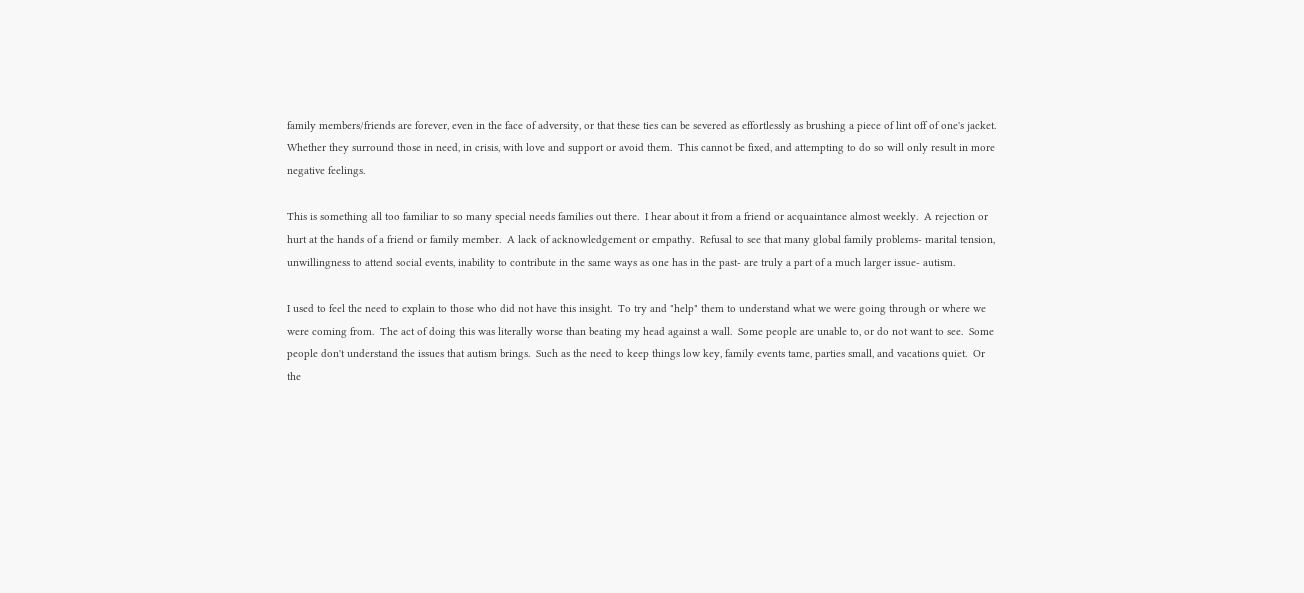family members/friends are forever, even in the face of adversity, or that these ties can be severed as effortlessly as brushing a piece of lint off of one's jacket.  Whether they surround those in need, in crisis, with love and support or avoid them.  This cannot be fixed, and attempting to do so will only result in more negative feelings.

This is something all too familiar to so many special needs families out there.  I hear about it from a friend or acquaintance almost weekly.  A rejection or hurt at the hands of a friend or family member.  A lack of acknowledgement or empathy.  Refusal to see that many global family problems- marital tension, unwillingness to attend social events, inability to contribute in the same ways as one has in the past- are truly a part of a much larger issue- autism.

I used to feel the need to explain to those who did not have this insight.  To try and "help" them to understand what we were going through or where we were coming from.  The act of doing this was literally worse than beating my head against a wall.  Some people are unable to, or do not want to see.  Some people don't understand the issues that autism brings.  Such as the need to keep things low key, family events tame, parties small, and vacations quiet.  Or the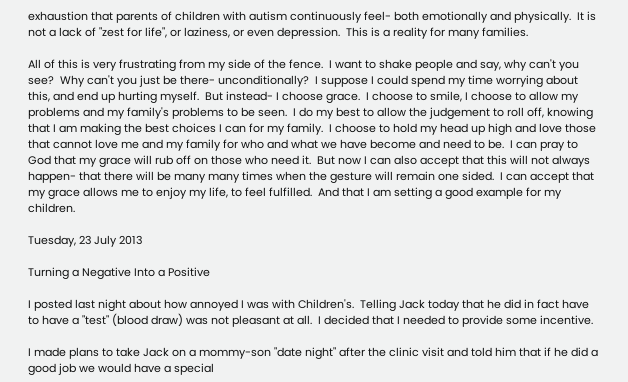exhaustion that parents of children with autism continuously feel- both emotionally and physically.  It is not a lack of "zest for life", or laziness, or even depression.  This is a reality for many families.

All of this is very frustrating from my side of the fence.  I want to shake people and say, why can't you see?  Why can't you just be there- unconditionally?  I suppose I could spend my time worrying about this, and end up hurting myself.  But instead- I choose grace.  I choose to smile, I choose to allow my problems and my family's problems to be seen.  I do my best to allow the judgement to roll off, knowing that I am making the best choices I can for my family.  I choose to hold my head up high and love those that cannot love me and my family for who and what we have become and need to be.  I can pray to God that my grace will rub off on those who need it.  But now I can also accept that this will not always happen- that there will be many many times when the gesture will remain one sided.  I can accept that my grace allows me to enjoy my life, to feel fulfilled.  And that I am setting a good example for my children.

Tuesday, 23 July 2013

Turning a Negative Into a Positive

I posted last night about how annoyed I was with Children's.  Telling Jack today that he did in fact have to have a "test" (blood draw) was not pleasant at all.  I decided that I needed to provide some incentive.

I made plans to take Jack on a mommy-son "date night" after the clinic visit and told him that if he did a good job we would have a special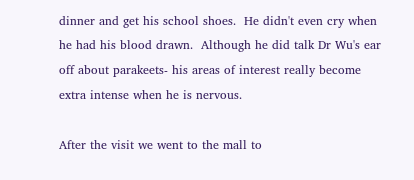dinner and get his school shoes.  He didn't even cry when he had his blood drawn.  Although he did talk Dr Wu's ear off about parakeets- his areas of interest really become extra intense when he is nervous.

After the visit we went to the mall to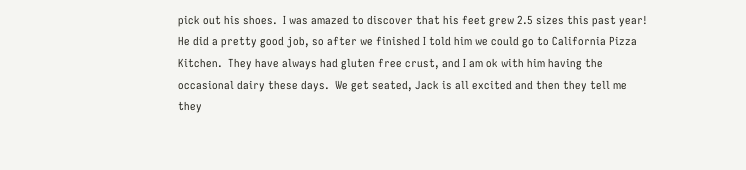pick out his shoes.  I was amazed to discover that his feet grew 2.5 sizes this past year!  He did a pretty good job, so after we finished I told him we could go to California Pizza Kitchen.  They have always had gluten free crust, and I am ok with him having the occasional dairy these days.  We get seated, Jack is all excited and then they tell me they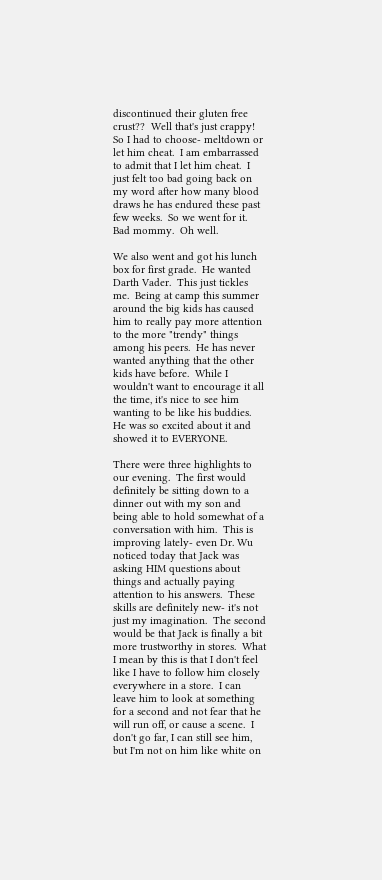discontinued their gluten free crust??  Well that's just crappy!  So I had to choose- meltdown or let him cheat.  I am embarrassed to admit that I let him cheat.  I just felt too bad going back on my word after how many blood draws he has endured these past few weeks.  So we went for it.  Bad mommy.  Oh well.

We also went and got his lunch box for first grade.  He wanted Darth Vader.  This just tickles me.  Being at camp this summer around the big kids has caused him to really pay more attention to the more "trendy" things among his peers.  He has never wanted anything that the other kids have before.  While I wouldn't want to encourage it all the time, it's nice to see him wanting to be like his buddies.  He was so excited about it and showed it to EVERYONE.

There were three highlights to our evening.  The first would definitely be sitting down to a dinner out with my son and being able to hold somewhat of a conversation with him.  This is improving lately- even Dr. Wu noticed today that Jack was asking HIM questions about things and actually paying attention to his answers.  These skills are definitely new- it's not just my imagination.  The second would be that Jack is finally a bit more trustworthy in stores.  What I mean by this is that I don't feel like I have to follow him closely everywhere in a store.  I can leave him to look at something for a second and not fear that he will run off, or cause a scene.  I don't go far, I can still see him, but I'm not on him like white on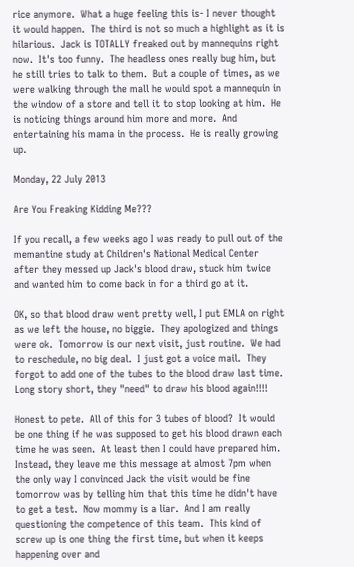rice anymore.  What a huge feeling this is- I never thought it would happen.  The third is not so much a highlight as it is hilarious.  Jack is TOTALLY freaked out by mannequins right now.  It's too funny.  The headless ones really bug him, but he still tries to talk to them.  But a couple of times, as we were walking through the mall he would spot a mannequin in the window of a store and tell it to stop looking at him.  He is noticing things around him more and more.  And entertaining his mama in the process.  He is really growing up.

Monday, 22 July 2013

Are You Freaking Kidding Me???

If you recall, a few weeks ago I was ready to pull out of the memantine study at Children's National Medical Center after they messed up Jack's blood draw, stuck him twice and wanted him to come back in for a third go at it.

OK, so that blood draw went pretty well, I put EMLA on right as we left the house, no biggie.  They apologized and things were ok.  Tomorrow is our next visit, just routine.  We had to reschedule, no big deal.  I just got a voice mail.  They forgot to add one of the tubes to the blood draw last time.  Long story short, they "need" to draw his blood again!!!!

Honest to pete.  All of this for 3 tubes of blood?  It would be one thing if he was supposed to get his blood drawn each time he was seen.  At least then I could have prepared him.  Instead, they leave me this message at almost 7pm when the only way I convinced Jack the visit would be fine tomorrow was by telling him that this time he didn't have to get a test.  Now mommy is a liar.  And I am really questioning the competence of this team.  This kind of screw up is one thing the first time, but when it keeps happening over and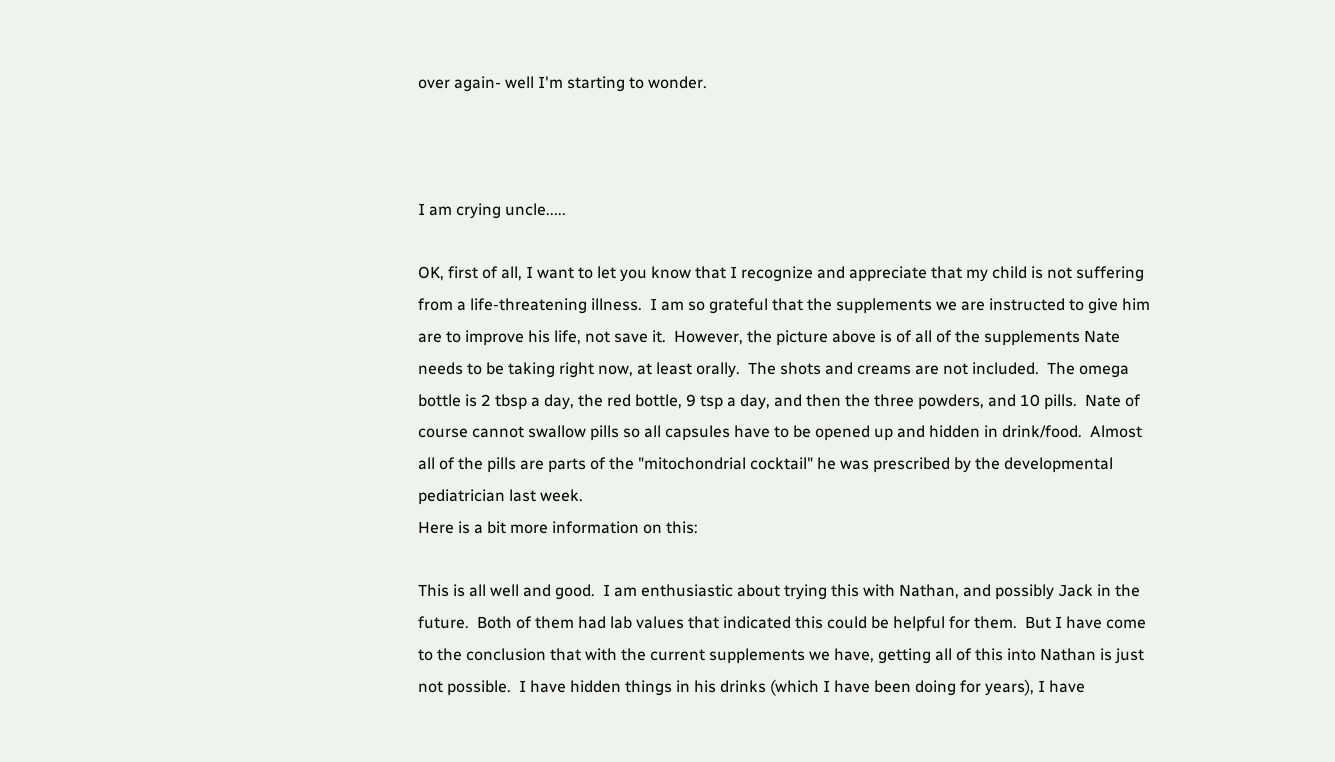over again- well I'm starting to wonder.



I am crying uncle.....

OK, first of all, I want to let you know that I recognize and appreciate that my child is not suffering from a life-threatening illness.  I am so grateful that the supplements we are instructed to give him are to improve his life, not save it.  However, the picture above is of all of the supplements Nate needs to be taking right now, at least orally.  The shots and creams are not included.  The omega bottle is 2 tbsp a day, the red bottle, 9 tsp a day, and then the three powders, and 10 pills.  Nate of course cannot swallow pills so all capsules have to be opened up and hidden in drink/food.  Almost all of the pills are parts of the "mitochondrial cocktail" he was prescribed by the developmental pediatrician last week.
Here is a bit more information on this:

This is all well and good.  I am enthusiastic about trying this with Nathan, and possibly Jack in the future.  Both of them had lab values that indicated this could be helpful for them.  But I have come to the conclusion that with the current supplements we have, getting all of this into Nathan is just not possible.  I have hidden things in his drinks (which I have been doing for years), I have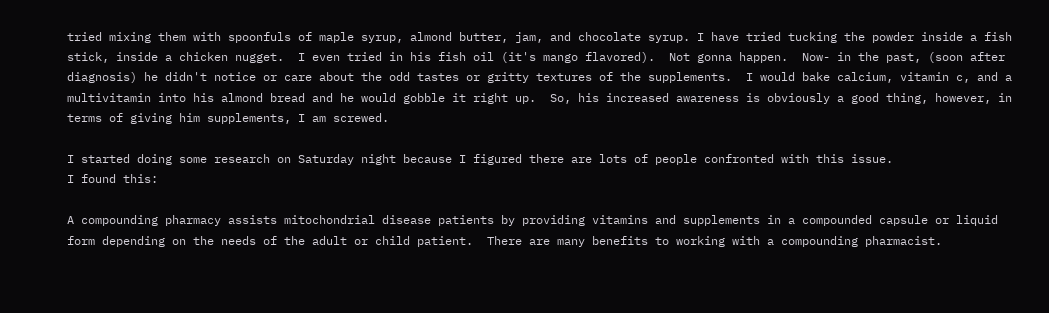tried mixing them with spoonfuls of maple syrup, almond butter, jam, and chocolate syrup. I have tried tucking the powder inside a fish stick, inside a chicken nugget.  I even tried in his fish oil (it's mango flavored).  Not gonna happen.  Now- in the past, (soon after diagnosis) he didn't notice or care about the odd tastes or gritty textures of the supplements.  I would bake calcium, vitamin c, and a multivitamin into his almond bread and he would gobble it right up.  So, his increased awareness is obviously a good thing, however, in terms of giving him supplements, I am screwed.

I started doing some research on Saturday night because I figured there are lots of people confronted with this issue.
I found this:

A compounding pharmacy assists mitochondrial disease patients by providing vitamins and supplements in a compounded capsule or liquid form depending on the needs of the adult or child patient.  There are many benefits to working with a compounding pharmacist.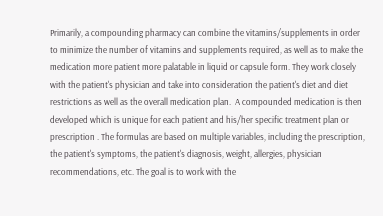Primarily, a compounding pharmacy can combine the vitamins/supplements in order to minimize the number of vitamins and supplements required, as well as to make the medication more patient more palatable in liquid or capsule form. They work closely with the patient's physician and take into consideration the patient's diet and diet restrictions as well as the overall medication plan.  A compounded medication is then developed which is unique for each patient and his/her specific treatment plan or prescription . The formulas are based on multiple variables, including the prescription, the patient's symptoms, the patient's diagnosis, weight, allergies, physician recommendations, etc. The goal is to work with the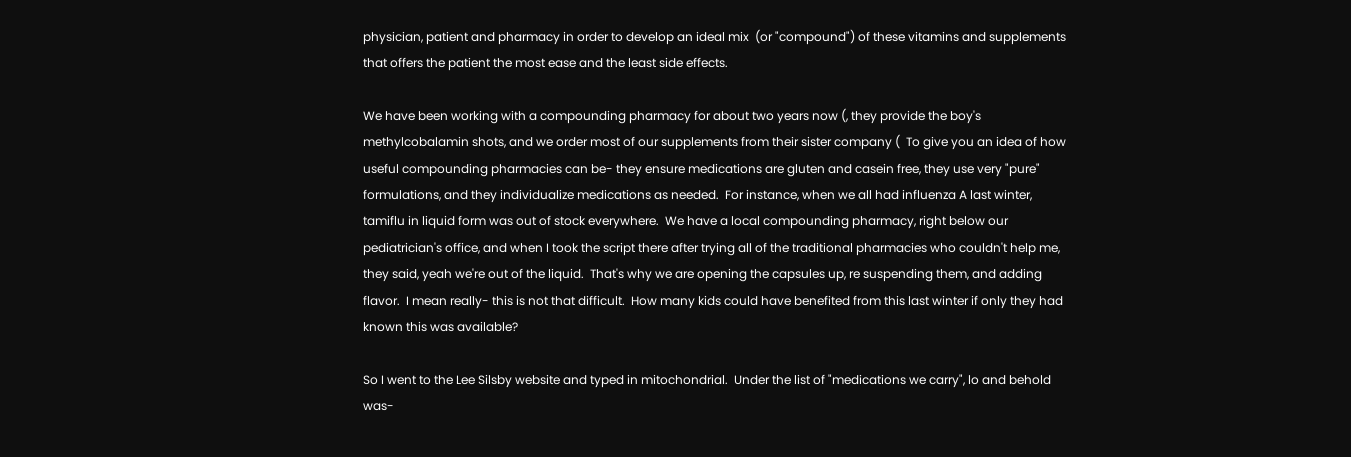physician, patient and pharmacy in order to develop an ideal mix  (or "compound") of these vitamins and supplements that offers the patient the most ease and the least side effects.

We have been working with a compounding pharmacy for about two years now (, they provide the boy's methylcobalamin shots, and we order most of our supplements from their sister company (  To give you an idea of how useful compounding pharmacies can be- they ensure medications are gluten and casein free, they use very "pure" formulations, and they individualize medications as needed.  For instance, when we all had influenza A last winter, tamiflu in liquid form was out of stock everywhere.  We have a local compounding pharmacy, right below our pediatrician's office, and when I took the script there after trying all of the traditional pharmacies who couldn't help me, they said, yeah we're out of the liquid.  That's why we are opening the capsules up, re suspending them, and adding flavor.  I mean really- this is not that difficult.  How many kids could have benefited from this last winter if only they had known this was available?

So I went to the Lee Silsby website and typed in mitochondrial.  Under the list of "medications we carry", lo and behold was-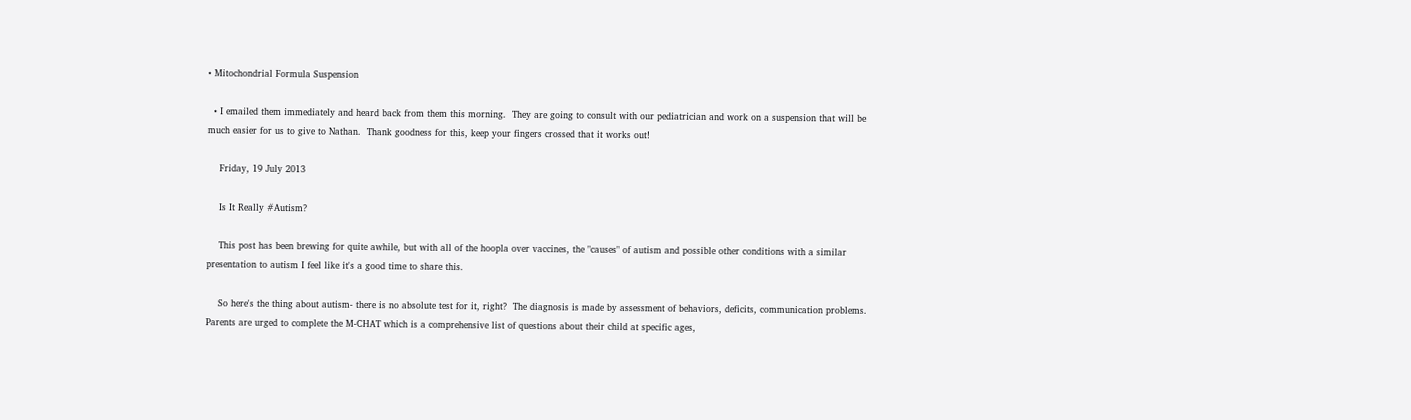• Mitochondrial Formula Suspension

  • I emailed them immediately and heard back from them this morning.  They are going to consult with our pediatrician and work on a suspension that will be much easier for us to give to Nathan.  Thank goodness for this, keep your fingers crossed that it works out!

    Friday, 19 July 2013

    Is It Really #Autism?

    This post has been brewing for quite awhile, but with all of the hoopla over vaccines, the "causes" of autism and possible other conditions with a similar presentation to autism I feel like it's a good time to share this.

    So here's the thing about autism- there is no absolute test for it, right?  The diagnosis is made by assessment of behaviors, deficits, communication problems.  Parents are urged to complete the M-CHAT which is a comprehensive list of questions about their child at specific ages,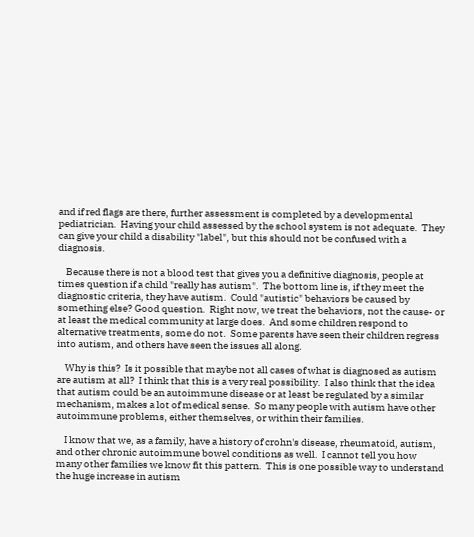and if red flags are there, further assessment is completed by a developmental pediatrician.  Having your child assessed by the school system is not adequate.  They can give your child a disability "label", but this should not be confused with a diagnosis.

    Because there is not a blood test that gives you a definitive diagnosis, people at times question if a child "really has autism".  The bottom line is, if they meet the diagnostic criteria, they have autism.  Could "autistic" behaviors be caused by something else? Good question.  Right now, we treat the behaviors, not the cause- or at least the medical community at large does.  And some children respond to alternative treatments, some do not.  Some parents have seen their children regress into autism, and others have seen the issues all along.

    Why is this?  Is it possible that maybe not all cases of what is diagnosed as autism are autism at all?  I think that this is a very real possibility.  I also think that the idea that autism could be an autoimmune disease or at least be regulated by a similar mechanism, makes a lot of medical sense.  So many people with autism have other autoimmune problems, either themselves, or within their families.

    I know that we, as a family, have a history of crohn's disease, rheumatoid, autism, and other chronic autoimmune bowel conditions as well.  I cannot tell you how many other families we know fit this pattern.  This is one possible way to understand the huge increase in autism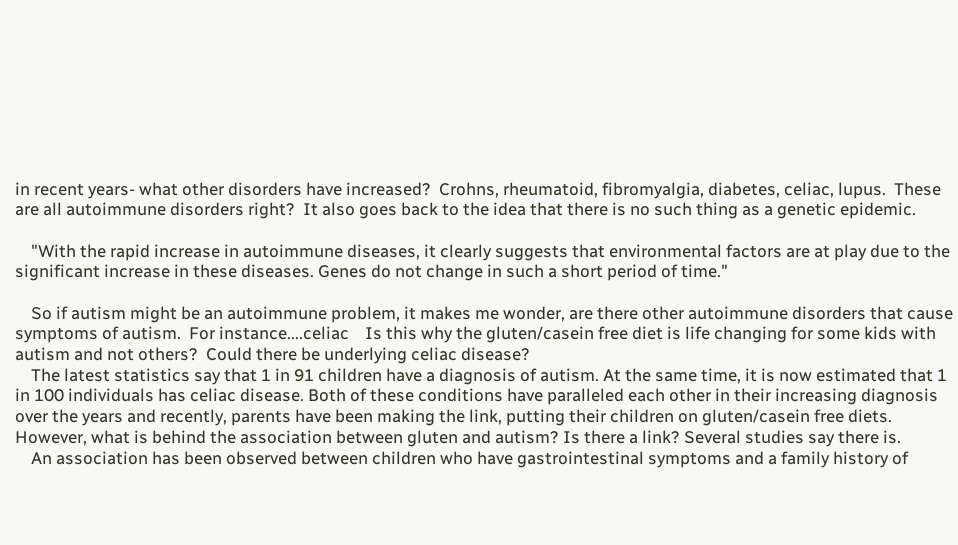in recent years- what other disorders have increased?  Crohns, rheumatoid, fibromyalgia, diabetes, celiac, lupus.  These are all autoimmune disorders right?  It also goes back to the idea that there is no such thing as a genetic epidemic.

    "With the rapid increase in autoimmune diseases, it clearly suggests that environmental factors are at play due to the significant increase in these diseases. Genes do not change in such a short period of time."

    So if autism might be an autoimmune problem, it makes me wonder, are there other autoimmune disorders that cause symptoms of autism.  For instance....celiac    Is this why the gluten/casein free diet is life changing for some kids with autism and not others?  Could there be underlying celiac disease?
    The latest statistics say that 1 in 91 children have a diagnosis of autism. At the same time, it is now estimated that 1 in 100 individuals has celiac disease. Both of these conditions have paralleled each other in their increasing diagnosis over the years and recently, parents have been making the link, putting their children on gluten/casein free diets. However, what is behind the association between gluten and autism? Is there a link? Several studies say there is.
    An association has been observed between children who have gastrointestinal symptoms and a family history of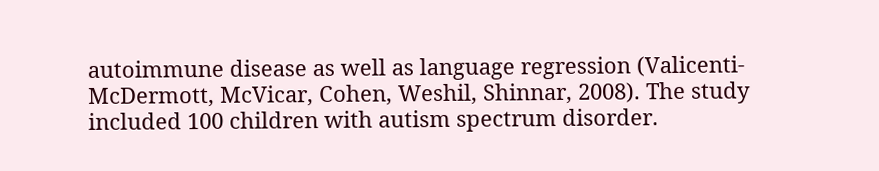autoimmune disease as well as language regression (Valicenti-McDermott, McVicar, Cohen, Weshil, Shinnar, 2008). The study included 100 children with autism spectrum disorder.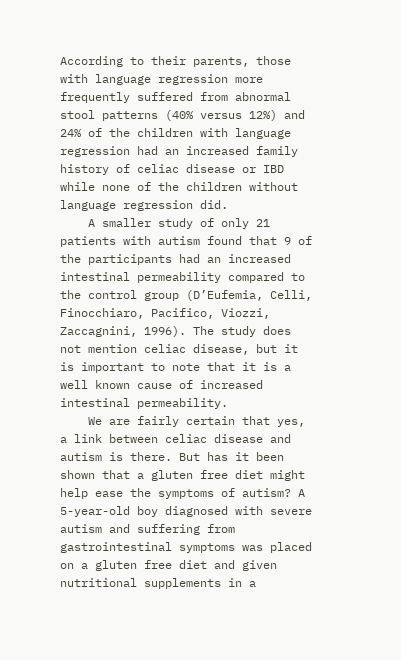According to their parents, those with language regression more frequently suffered from abnormal stool patterns (40% versus 12%) and 24% of the children with language regression had an increased family history of celiac disease or IBD while none of the children without language regression did.
    A smaller study of only 21 patients with autism found that 9 of the participants had an increased intestinal permeability compared to the control group (D’Eufemia, Celli, Finocchiaro, Pacifico, Viozzi, Zaccagnini, 1996). The study does not mention celiac disease, but it is important to note that it is a well known cause of increased intestinal permeability.
    We are fairly certain that yes, a link between celiac disease and autism is there. But has it been shown that a gluten free diet might help ease the symptoms of autism? A 5-year-old boy diagnosed with severe autism and suffering from gastrointestinal symptoms was placed on a gluten free diet and given nutritional supplements in a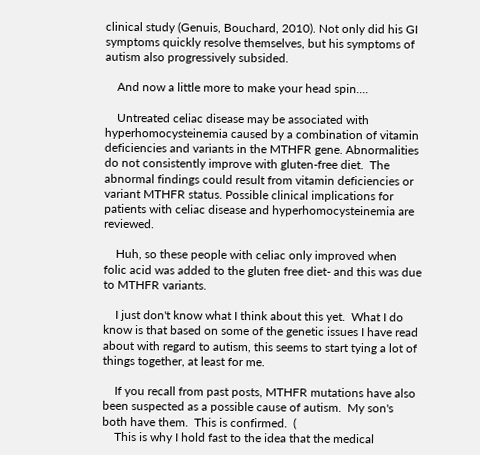clinical study (Genuis, Bouchard, 2010). Not only did his GI symptoms quickly resolve themselves, but his symptoms of autism also progressively subsided.

    And now a little more to make your head spin....

    Untreated celiac disease may be associated with hyperhomocysteinemia caused by a combination of vitamin deficiencies and variants in the MTHFR gene. Abnormalities do not consistently improve with gluten-free diet.  The abnormal findings could result from vitamin deficiencies or variant MTHFR status. Possible clinical implications for patients with celiac disease and hyperhomocysteinemia are reviewed.

    Huh, so these people with celiac only improved when folic acid was added to the gluten free diet- and this was due to MTHFR variants.

    I just don't know what I think about this yet.  What I do know is that based on some of the genetic issues I have read about with regard to autism, this seems to start tying a lot of things together, at least for me.

    If you recall from past posts, MTHFR mutations have also been suspected as a possible cause of autism.  My son's both have them.  This is confirmed.  (
    This is why I hold fast to the idea that the medical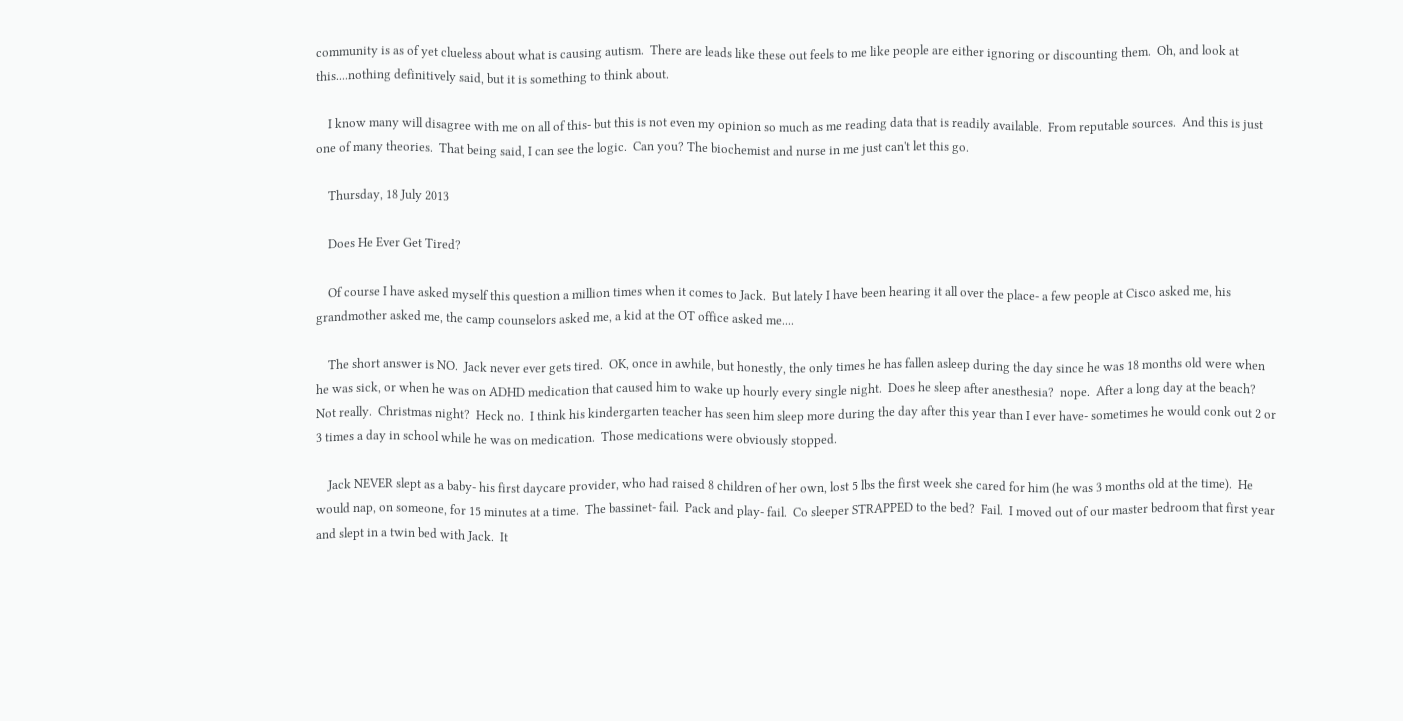community is as of yet clueless about what is causing autism.  There are leads like these out feels to me like people are either ignoring or discounting them.  Oh, and look at this....nothing definitively said, but it is something to think about.

    I know many will disagree with me on all of this- but this is not even my opinion so much as me reading data that is readily available.  From reputable sources.  And this is just one of many theories.  That being said, I can see the logic.  Can you? The biochemist and nurse in me just can't let this go.

    Thursday, 18 July 2013

    Does He Ever Get Tired?

    Of course I have asked myself this question a million times when it comes to Jack.  But lately I have been hearing it all over the place- a few people at Cisco asked me, his grandmother asked me, the camp counselors asked me, a kid at the OT office asked me....

    The short answer is NO.  Jack never ever gets tired.  OK, once in awhile, but honestly, the only times he has fallen asleep during the day since he was 18 months old were when he was sick, or when he was on ADHD medication that caused him to wake up hourly every single night.  Does he sleep after anesthesia?  nope.  After a long day at the beach?  Not really.  Christmas night?  Heck no.  I think his kindergarten teacher has seen him sleep more during the day after this year than I ever have- sometimes he would conk out 2 or 3 times a day in school while he was on medication.  Those medications were obviously stopped.

    Jack NEVER slept as a baby- his first daycare provider, who had raised 8 children of her own, lost 5 lbs the first week she cared for him (he was 3 months old at the time).  He would nap, on someone, for 15 minutes at a time.  The bassinet- fail.  Pack and play- fail.  Co sleeper STRAPPED to the bed?  Fail.  I moved out of our master bedroom that first year and slept in a twin bed with Jack.  It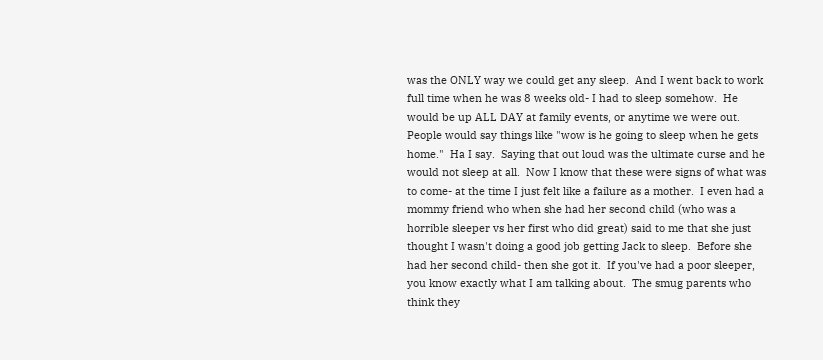was the ONLY way we could get any sleep.  And I went back to work full time when he was 8 weeks old- I had to sleep somehow.  He would be up ALL DAY at family events, or anytime we were out.  People would say things like "wow is he going to sleep when he gets home."  Ha I say.  Saying that out loud was the ultimate curse and he would not sleep at all.  Now I know that these were signs of what was to come- at the time I just felt like a failure as a mother.  I even had a mommy friend who when she had her second child (who was a horrible sleeper vs her first who did great) said to me that she just thought I wasn't doing a good job getting Jack to sleep.  Before she had her second child- then she got it.  If you've had a poor sleeper, you know exactly what I am talking about.  The smug parents who think they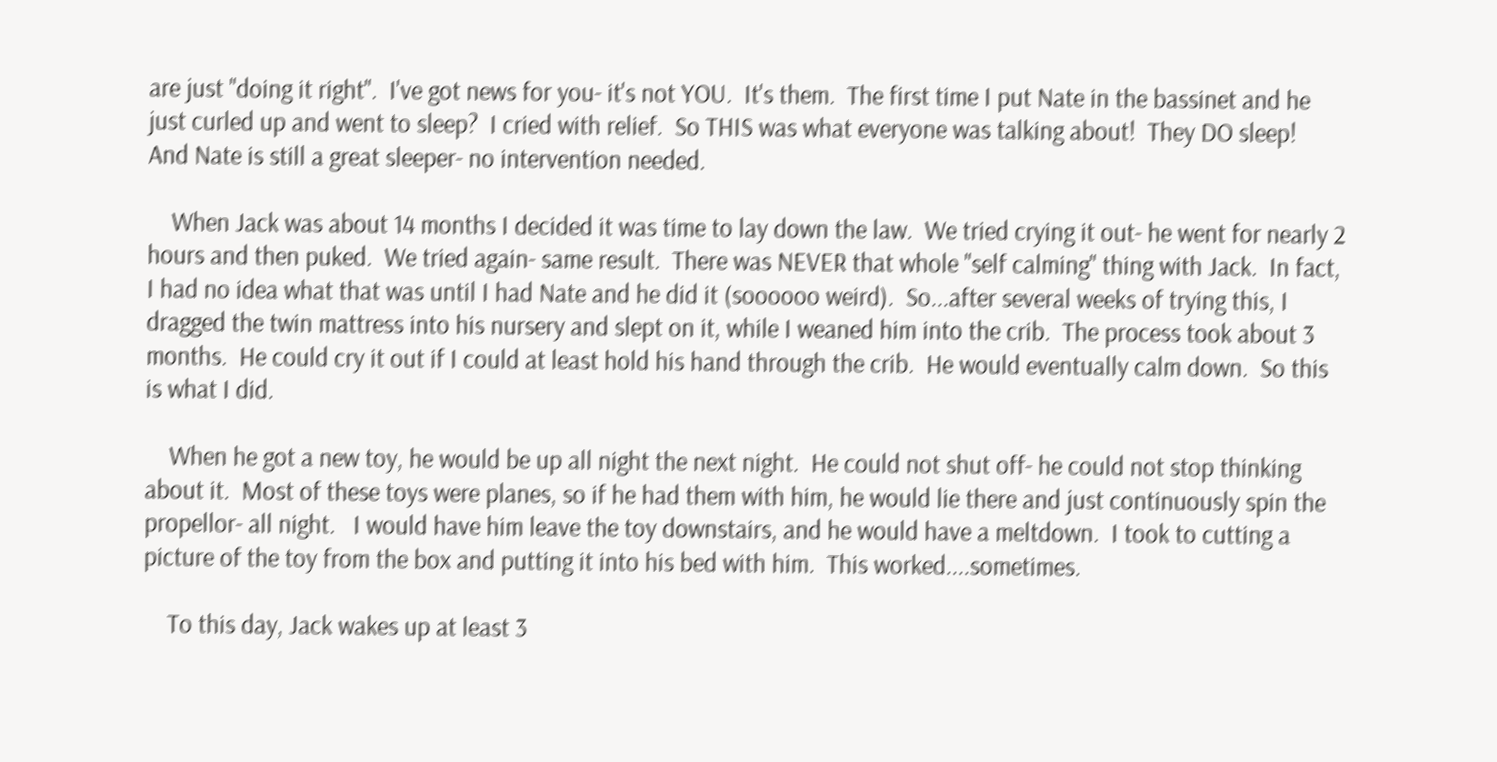are just "doing it right".  I've got news for you- it's not YOU.  It's them.  The first time I put Nate in the bassinet and he just curled up and went to sleep?  I cried with relief.  So THIS was what everyone was talking about!  They DO sleep!  And Nate is still a great sleeper- no intervention needed.

    When Jack was about 14 months I decided it was time to lay down the law.  We tried crying it out- he went for nearly 2 hours and then puked.  We tried again- same result.  There was NEVER that whole "self calming" thing with Jack.  In fact, I had no idea what that was until I had Nate and he did it (soooooo weird).  So...after several weeks of trying this, I dragged the twin mattress into his nursery and slept on it, while I weaned him into the crib.  The process took about 3 months.  He could cry it out if I could at least hold his hand through the crib.  He would eventually calm down.  So this is what I did.

    When he got a new toy, he would be up all night the next night.  He could not shut off- he could not stop thinking about it.  Most of these toys were planes, so if he had them with him, he would lie there and just continuously spin the propellor- all night.   I would have him leave the toy downstairs, and he would have a meltdown.  I took to cutting a picture of the toy from the box and putting it into his bed with him.  This worked....sometimes.

    To this day, Jack wakes up at least 3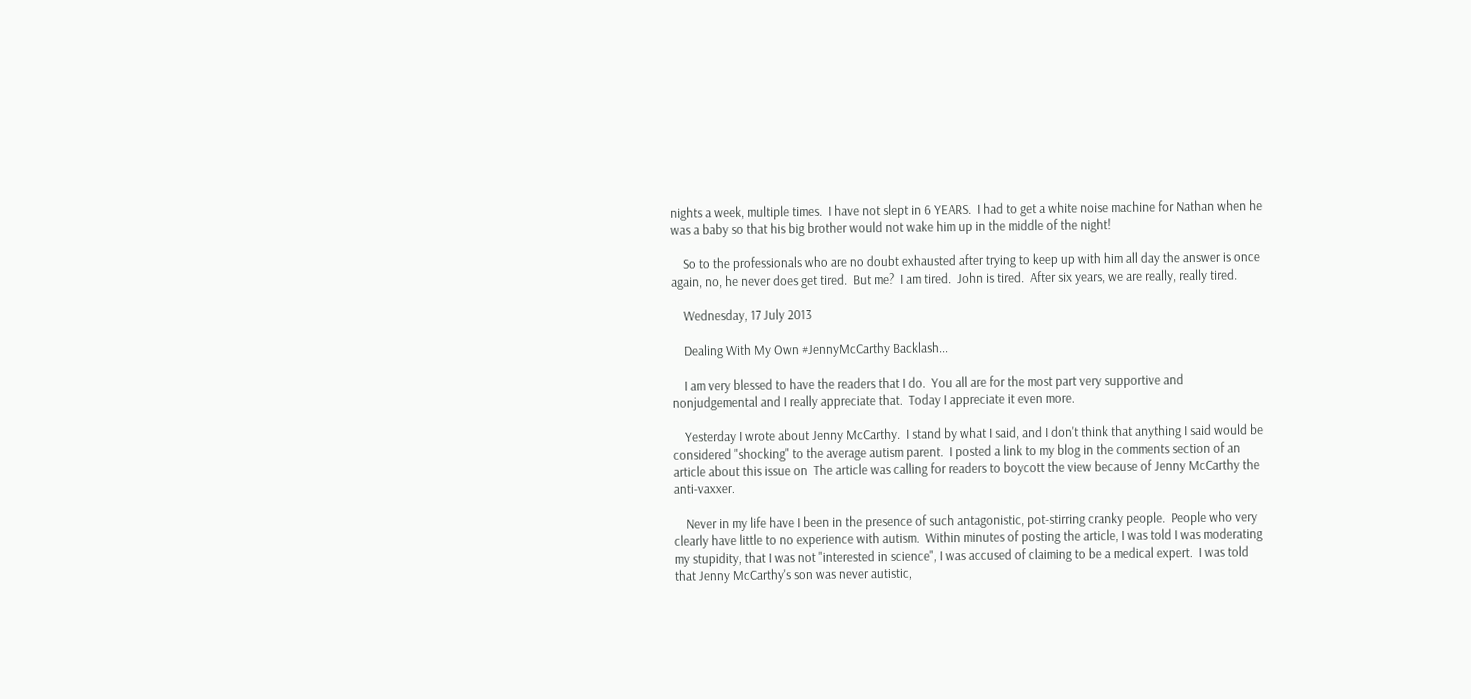nights a week, multiple times.  I have not slept in 6 YEARS.  I had to get a white noise machine for Nathan when he was a baby so that his big brother would not wake him up in the middle of the night!

    So to the professionals who are no doubt exhausted after trying to keep up with him all day the answer is once again, no, he never does get tired.  But me?  I am tired.  John is tired.  After six years, we are really, really tired.

    Wednesday, 17 July 2013

    Dealing With My Own #JennyMcCarthy Backlash...

    I am very blessed to have the readers that I do.  You all are for the most part very supportive and nonjudgemental and I really appreciate that.  Today I appreciate it even more.

    Yesterday I wrote about Jenny McCarthy.  I stand by what I said, and I don't think that anything I said would be considered "shocking" to the average autism parent.  I posted a link to my blog in the comments section of an article about this issue on  The article was calling for readers to boycott the view because of Jenny McCarthy the anti-vaxxer.

    Never in my life have I been in the presence of such antagonistic, pot-stirring cranky people.  People who very clearly have little to no experience with autism.  Within minutes of posting the article, I was told I was moderating my stupidity, that I was not "interested in science", I was accused of claiming to be a medical expert.  I was told that Jenny McCarthy's son was never autistic,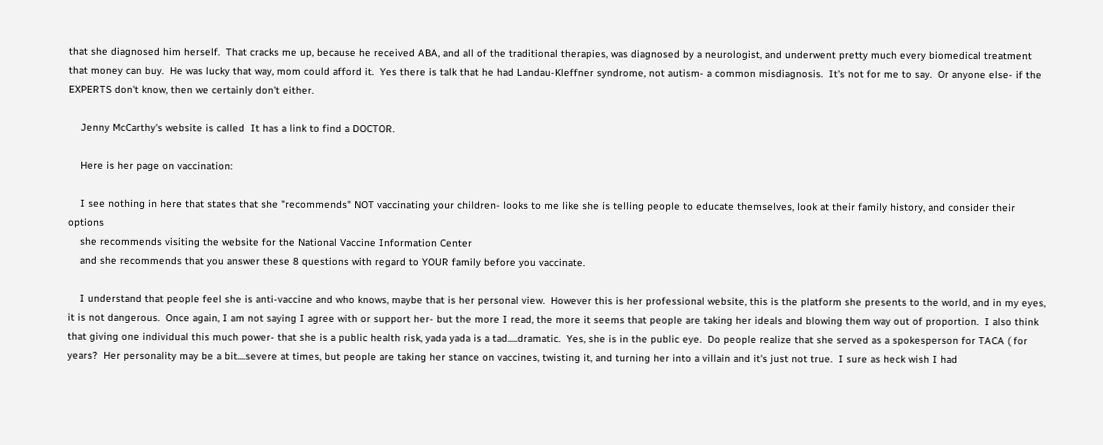that she diagnosed him herself.  That cracks me up, because he received ABA, and all of the traditional therapies, was diagnosed by a neurologist, and underwent pretty much every biomedical treatment that money can buy.  He was lucky that way, mom could afford it.  Yes there is talk that he had Landau-Kleffner syndrome, not autism- a common misdiagnosis.  It's not for me to say.  Or anyone else- if the EXPERTS don't know, then we certainly don't either.

    Jenny McCarthy's website is called  It has a link to find a DOCTOR.

    Here is her page on vaccination:

    I see nothing in here that states that she "recommends" NOT vaccinating your children- looks to me like she is telling people to educate themselves, look at their family history, and consider their options
    she recommends visiting the website for the National Vaccine Information Center
    and she recommends that you answer these 8 questions with regard to YOUR family before you vaccinate.

    I understand that people feel she is anti-vaccine and who knows, maybe that is her personal view.  However this is her professional website, this is the platform she presents to the world, and in my eyes, it is not dangerous.  Once again, I am not saying I agree with or support her- but the more I read, the more it seems that people are taking her ideals and blowing them way out of proportion.  I also think that giving one individual this much power- that she is a public health risk, yada yada is a tad.....dramatic.  Yes, she is in the public eye.  Do people realize that she served as a spokesperson for TACA ( for years?  Her personality may be a bit....severe at times, but people are taking her stance on vaccines, twisting it, and turning her into a villain and it's just not true.  I sure as heck wish I had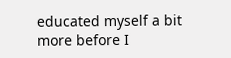educated myself a bit more before I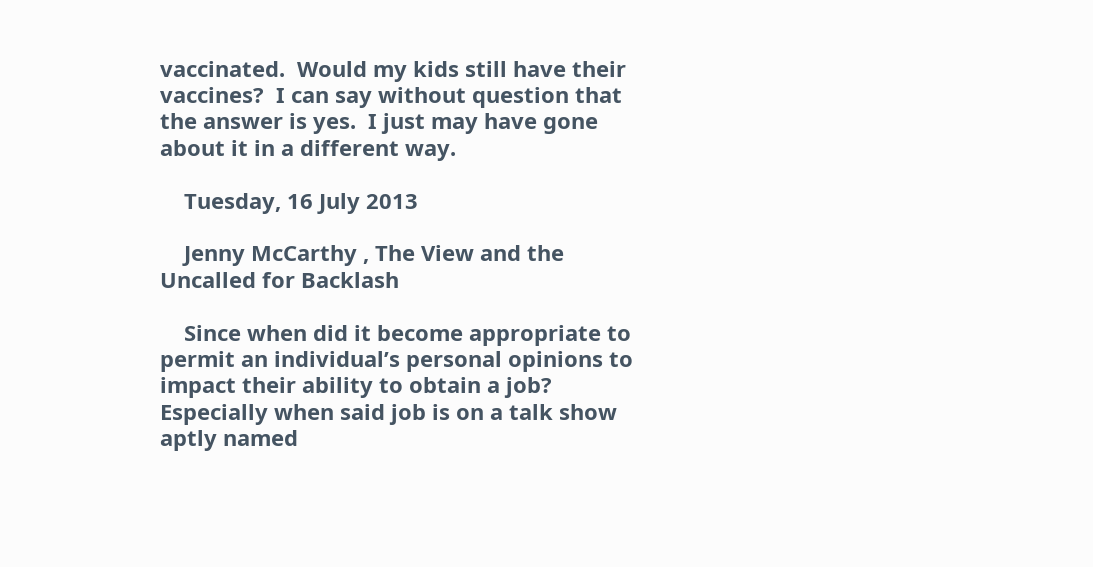vaccinated.  Would my kids still have their vaccines?  I can say without question that the answer is yes.  I just may have gone about it in a different way.

    Tuesday, 16 July 2013

    Jenny McCarthy , The View and the Uncalled for Backlash

    Since when did it become appropriate to permit an individual’s personal opinions to impact their ability to obtain a job?  Especially when said job is on a talk show aptly named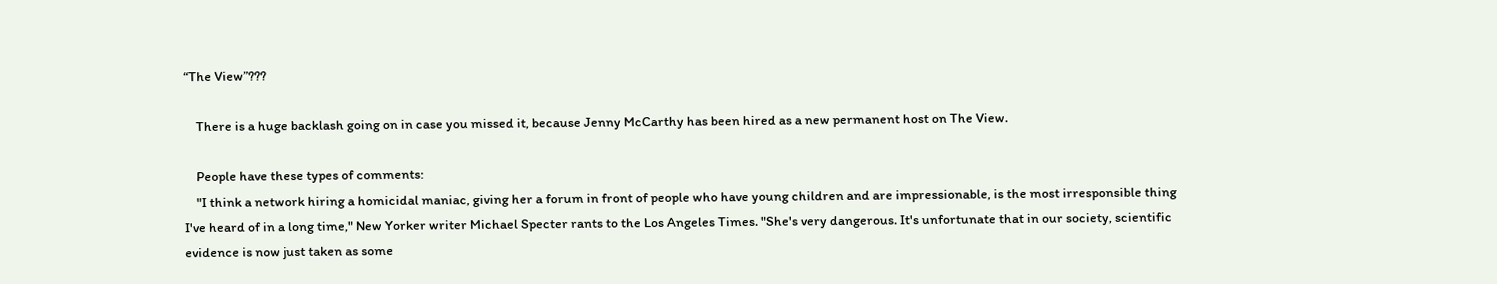“The View”???

    There is a huge backlash going on in case you missed it, because Jenny McCarthy has been hired as a new permanent host on The View.

    People have these types of comments:
    "I think a network hiring a homicidal maniac, giving her a forum in front of people who have young children and are impressionable, is the most irresponsible thing I've heard of in a long time," New Yorker writer Michael Specter rants to the Los Angeles Times. "She's very dangerous. It's unfortunate that in our society, scientific evidence is now just taken as some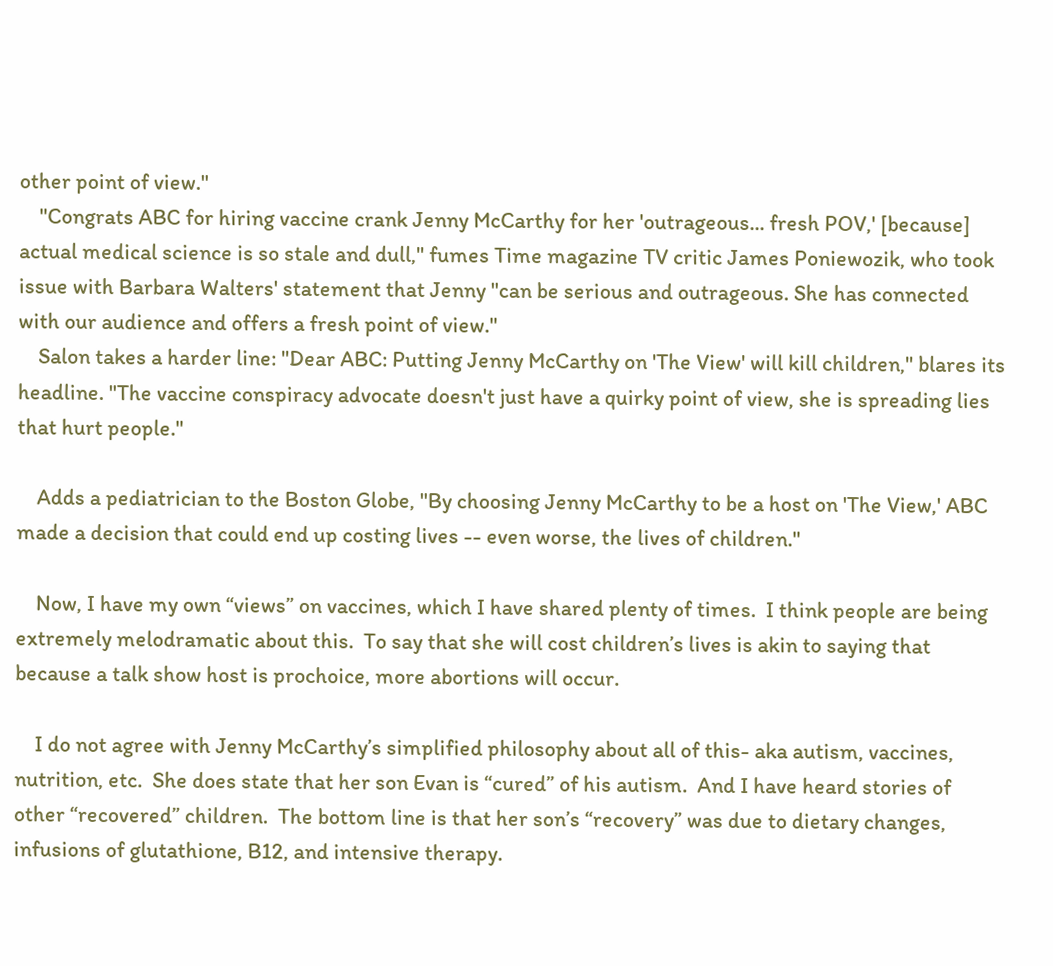other point of view."
    "Congrats ABC for hiring vaccine crank Jenny McCarthy for her 'outrageous... fresh POV,' [because] actual medical science is so stale and dull," fumes Time magazine TV critic James Poniewozik, who took issue with Barbara Walters' statement that Jenny "can be serious and outrageous. She has connected with our audience and offers a fresh point of view."
    Salon takes a harder line: "Dear ABC: Putting Jenny McCarthy on 'The View' will kill children," blares its headline. "The vaccine conspiracy advocate doesn't just have a quirky point of view, she is spreading lies that hurt people."

    Adds a pediatrician to the Boston Globe, "By choosing Jenny McCarthy to be a host on 'The View,' ABC made a decision that could end up costing lives -- even worse, the lives of children."

    Now, I have my own “views” on vaccines, which I have shared plenty of times.  I think people are being extremely melodramatic about this.  To say that she will cost children’s lives is akin to saying that because a talk show host is prochoice, more abortions will occur.

    I do not agree with Jenny McCarthy’s simplified philosophy about all of this- aka autism, vaccines, nutrition, etc.  She does state that her son Evan is “cured” of his autism.  And I have heard stories of other “recovered” children.  The bottom line is that her son’s “recovery” was due to dietary changes, infusions of glutathione, B12, and intensive therapy.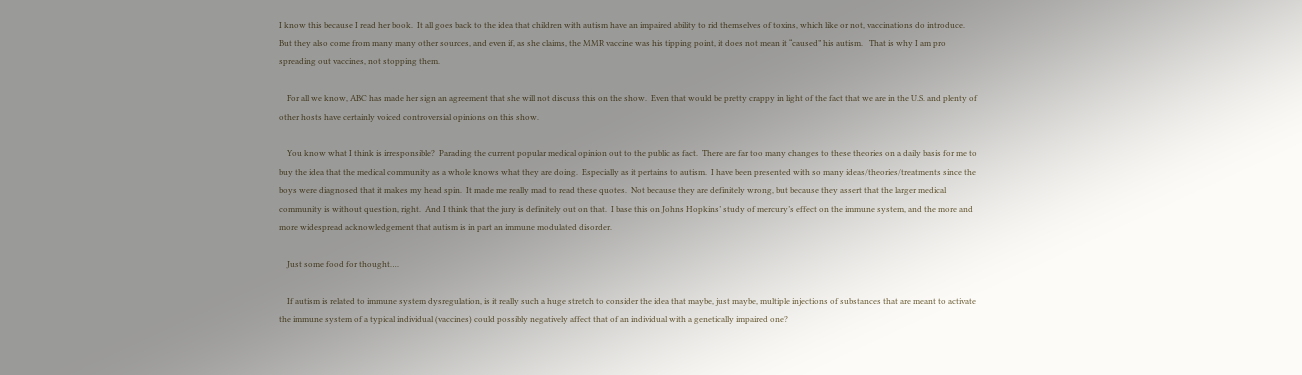I know this because I read her book.  It all goes back to the idea that children with autism have an impaired ability to rid themselves of toxins, which like or not, vaccinations do introduce.  But they also come from many many other sources, and even if, as she claims, the MMR vaccine was his tipping point, it does not mean it “caused” his autism.   That is why I am pro spreading out vaccines, not stopping them.

    For all we know, ABC has made her sign an agreement that she will not discuss this on the show.  Even that would be pretty crappy in light of the fact that we are in the U.S. and plenty of other hosts have certainly voiced controversial opinions on this show.

    You know what I think is irresponsible?  Parading the current popular medical opinion out to the public as fact.  There are far too many changes to these theories on a daily basis for me to buy the idea that the medical community as a whole knows what they are doing.  Especially as it pertains to autism.  I have been presented with so many ideas/theories/treatments since the boys were diagnosed that it makes my head spin.  It made me really mad to read these quotes.  Not because they are definitely wrong, but because they assert that the larger medical community is without question, right.  And I think that the jury is definitely out on that.  I base this on Johns Hopkins’ study of mercury’s effect on the immune system, and the more and more widespread acknowledgement that autism is in part an immune modulated disorder.

    Just some food for thought….

    If autism is related to immune system dysregulation, is it really such a huge stretch to consider the idea that maybe, just maybe, multiple injections of substances that are meant to activate the immune system of a typical individual (vaccines) could possibly negatively affect that of an individual with a genetically impaired one?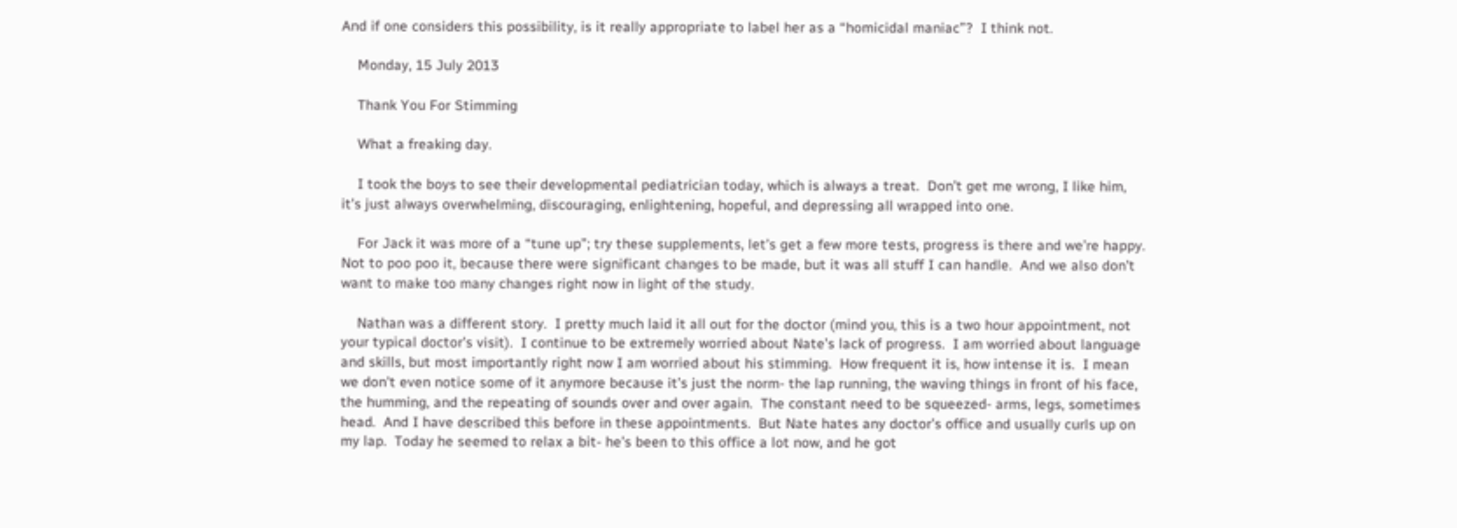And if one considers this possibility, is it really appropriate to label her as a “homicidal maniac”?  I think not.

    Monday, 15 July 2013

    Thank You For Stimming

    What a freaking day.

    I took the boys to see their developmental pediatrician today, which is always a treat.  Don’t get me wrong, I like him, it’s just always overwhelming, discouraging, enlightening, hopeful, and depressing all wrapped into one.

    For Jack it was more of a “tune up”; try these supplements, let’s get a few more tests, progress is there and we’re happy.  Not to poo poo it, because there were significant changes to be made, but it was all stuff I can handle.  And we also don’t want to make too many changes right now in light of the study.

    Nathan was a different story.  I pretty much laid it all out for the doctor (mind you, this is a two hour appointment, not your typical doctor’s visit).  I continue to be extremely worried about Nate’s lack of progress.  I am worried about language and skills, but most importantly right now I am worried about his stimming.  How frequent it is, how intense it is.  I mean we don’t even notice some of it anymore because it’s just the norm- the lap running, the waving things in front of his face, the humming, and the repeating of sounds over and over again.  The constant need to be squeezed- arms, legs, sometimes head.  And I have described this before in these appointments.  But Nate hates any doctor’s office and usually curls up on my lap.  Today he seemed to relax a bit- he’s been to this office a lot now, and he got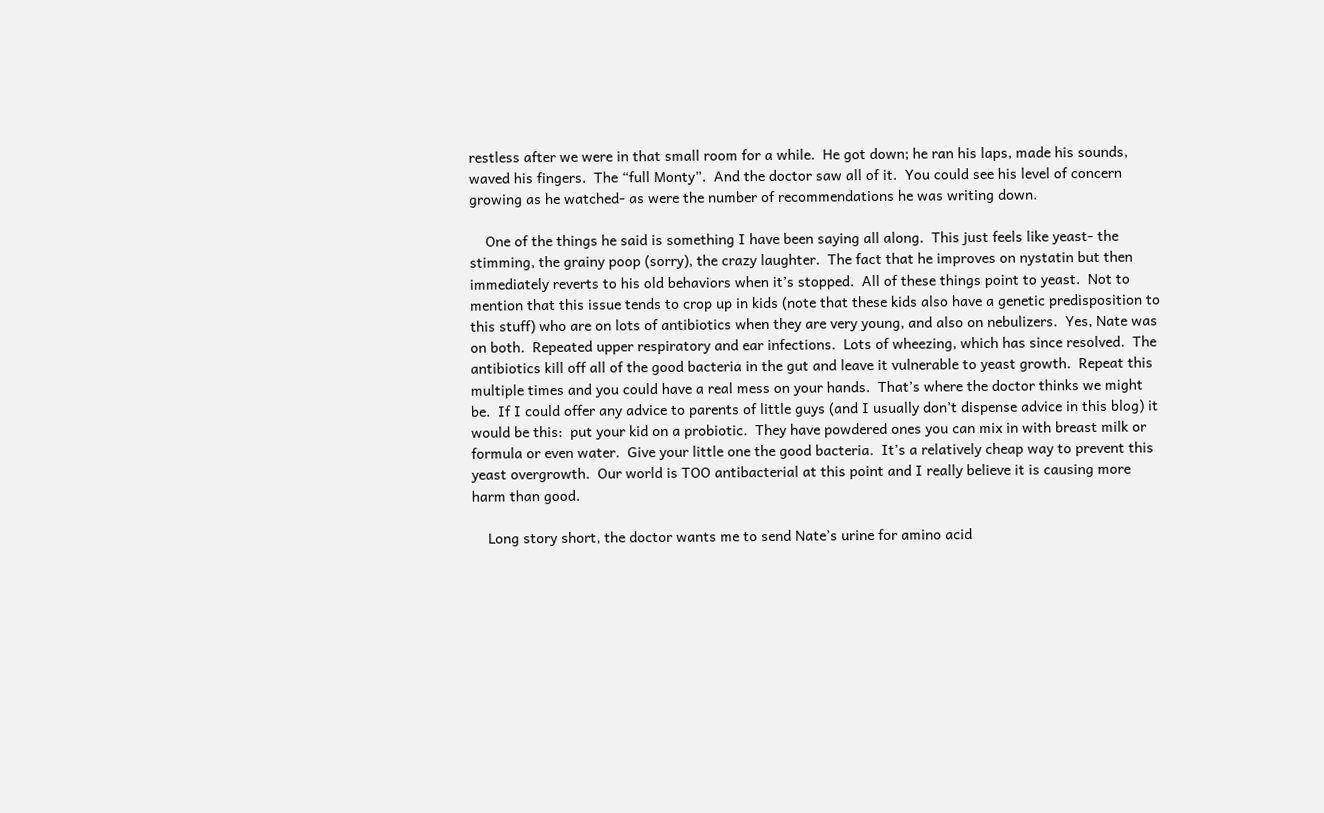restless after we were in that small room for a while.  He got down; he ran his laps, made his sounds, waved his fingers.  The “full Monty”.  And the doctor saw all of it.  You could see his level of concern growing as he watched- as were the number of recommendations he was writing down.

    One of the things he said is something I have been saying all along.  This just feels like yeast- the stimming, the grainy poop (sorry), the crazy laughter.  The fact that he improves on nystatin but then immediately reverts to his old behaviors when it’s stopped.  All of these things point to yeast.  Not to mention that this issue tends to crop up in kids (note that these kids also have a genetic predisposition to this stuff) who are on lots of antibiotics when they are very young, and also on nebulizers.  Yes, Nate was on both.  Repeated upper respiratory and ear infections.  Lots of wheezing, which has since resolved.  The antibiotics kill off all of the good bacteria in the gut and leave it vulnerable to yeast growth.  Repeat this multiple times and you could have a real mess on your hands.  That’s where the doctor thinks we might be.  If I could offer any advice to parents of little guys (and I usually don’t dispense advice in this blog) it would be this:  put your kid on a probiotic.  They have powdered ones you can mix in with breast milk or formula or even water.  Give your little one the good bacteria.  It’s a relatively cheap way to prevent this yeast overgrowth.  Our world is TOO antibacterial at this point and I really believe it is causing more harm than good.

    Long story short, the doctor wants me to send Nate’s urine for amino acid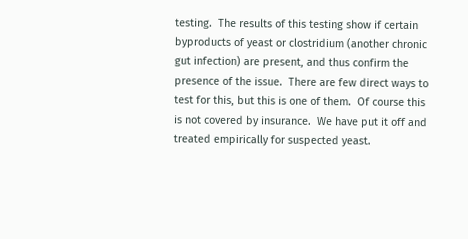testing.  The results of this testing show if certain byproducts of yeast or clostridium (another chronic gut infection) are present, and thus confirm the presence of the issue.  There are few direct ways to test for this, but this is one of them.  Of course this is not covered by insurance.  We have put it off and treated empirically for suspected yeast.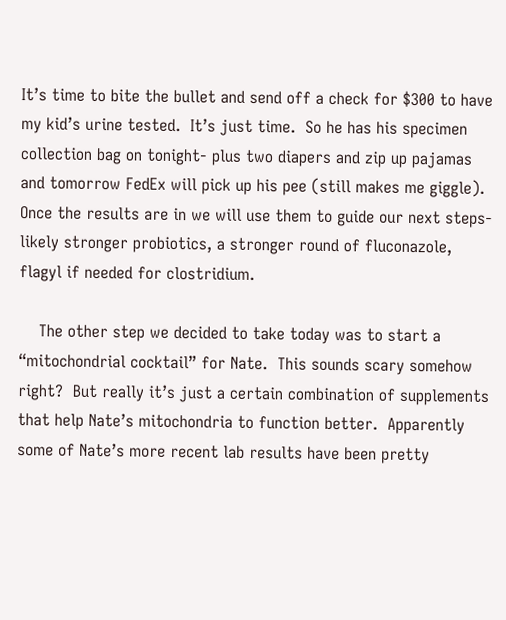It’s time to bite the bullet and send off a check for $300 to have my kid’s urine tested.  It’s just time.  So he has his specimen collection bag on tonight- plus two diapers and zip up pajamas and tomorrow FedEx will pick up his pee (still makes me giggle).  Once the results are in we will use them to guide our next steps- likely stronger probiotics, a stronger round of fluconazole, flagyl if needed for clostridium.

    The other step we decided to take today was to start a “mitochondrial cocktail” for Nate.  This sounds scary somehow right?  But really it’s just a certain combination of supplements that help Nate’s mitochondria to function better.  Apparently some of Nate’s more recent lab results have been pretty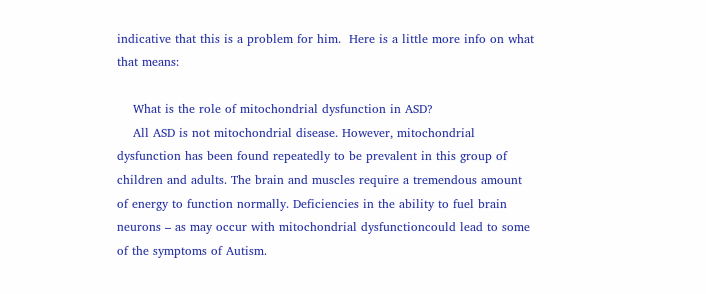indicative that this is a problem for him.  Here is a little more info on what that means:

    What is the role of mitochondrial dysfunction in ASD?
    All ASD is not mitochondrial disease. However, mitochondrial dysfunction has been found repeatedly to be prevalent in this group of children and adults. The brain and muscles require a tremendous amount of energy to function normally. Deficiencies in the ability to fuel brain neurons – as may occur with mitochondrial dysfunctioncould lead to some of the symptoms of Autism.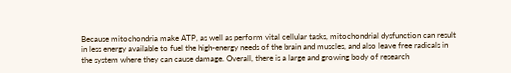Because mitochondria make ATP, as well as perform vital cellular tasks, mitochondrial dysfunction can result in less energy available to fuel the high-energy needs of the brain and muscles, and also leave free radicals in the system where they can cause damage. Overall, there is a large and growing body of research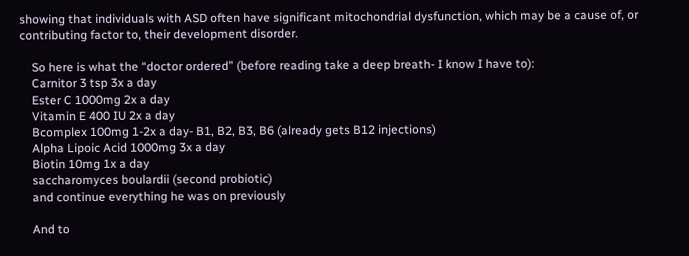showing that individuals with ASD often have significant mitochondrial dysfunction, which may be a cause of, or contributing factor to, their development disorder.

    So here is what the “doctor ordered” (before reading take a deep breath- I know I have to):
    Carnitor 3 tsp 3x a day
    Ester C 1000mg 2x a day
    Vitamin E 400 IU 2x a day
    Bcomplex 100mg 1-2x a day- B1, B2, B3, B6 (already gets B12 injections)
    Alpha Lipoic Acid 1000mg 3x a day
    Biotin 10mg 1x a day
    saccharomyces boulardii (second probiotic)
    and continue everything he was on previously

    And to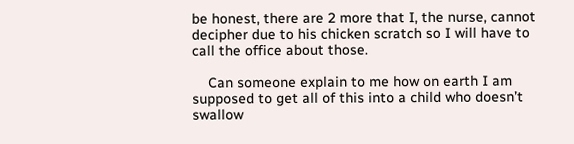be honest, there are 2 more that I, the nurse, cannot decipher due to his chicken scratch so I will have to call the office about those.

    Can someone explain to me how on earth I am supposed to get all of this into a child who doesn’t swallow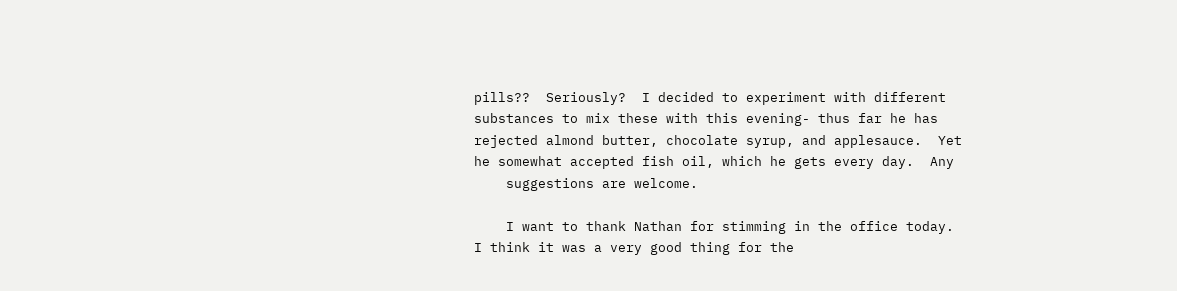pills??  Seriously?  I decided to experiment with different substances to mix these with this evening- thus far he has rejected almond butter, chocolate syrup, and applesauce.  Yet he somewhat accepted fish oil, which he gets every day.  Any
    suggestions are welcome.

    I want to thank Nathan for stimming in the office today.  I think it was a very good thing for the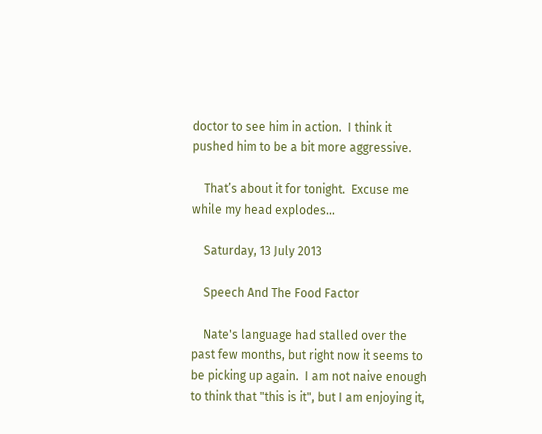doctor to see him in action.  I think it pushed him to be a bit more aggressive.

    That’s about it for tonight.  Excuse me while my head explodes…

    Saturday, 13 July 2013

    Speech And The Food Factor

    Nate's language had stalled over the past few months, but right now it seems to be picking up again.  I am not naive enough to think that "this is it", but I am enjoying it,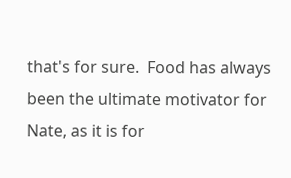that's for sure.  Food has always been the ultimate motivator for Nate, as it is for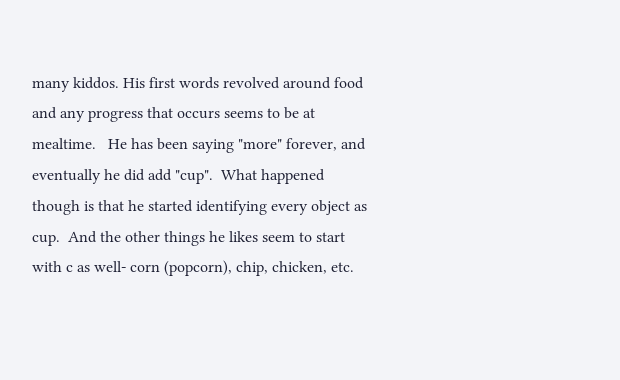many kiddos. His first words revolved around food and any progress that occurs seems to be at mealtime.   He has been saying "more" forever, and eventually he did add "cup".  What happened though is that he started identifying every object as cup.  And the other things he likes seem to start with c as well- corn (popcorn), chip, chicken, etc.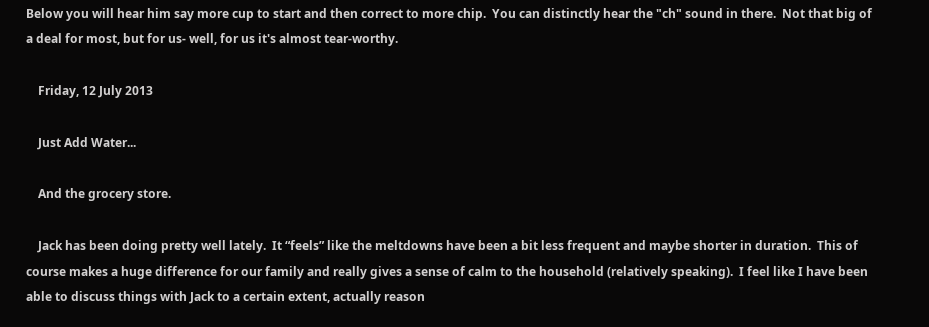Below you will hear him say more cup to start and then correct to more chip.  You can distinctly hear the "ch" sound in there.  Not that big of a deal for most, but for us- well, for us it's almost tear-worthy.

    Friday, 12 July 2013

    Just Add Water...

    And the grocery store.

    Jack has been doing pretty well lately.  It “feels” like the meltdowns have been a bit less frequent and maybe shorter in duration.  This of course makes a huge difference for our family and really gives a sense of calm to the household (relatively speaking).  I feel like I have been able to discuss things with Jack to a certain extent, actually reason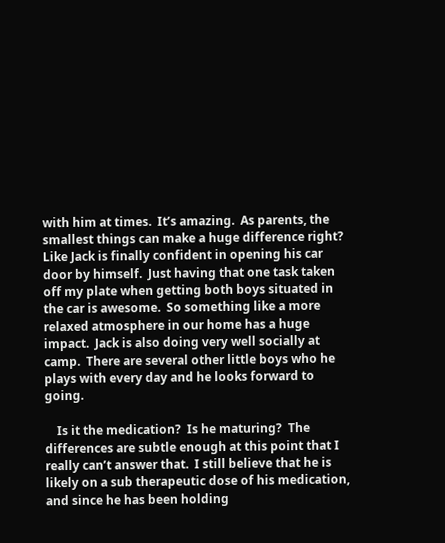with him at times.  It’s amazing.  As parents, the smallest things can make a huge difference right?  Like Jack is finally confident in opening his car door by himself.  Just having that one task taken off my plate when getting both boys situated in the car is awesome.  So something like a more relaxed atmosphere in our home has a huge impact.  Jack is also doing very well socially at camp.  There are several other little boys who he plays with every day and he looks forward to going.

    Is it the medication?  Is he maturing?  The differences are subtle enough at this point that I really can’t answer that.  I still believe that he is likely on a sub therapeutic dose of his medication, and since he has been holding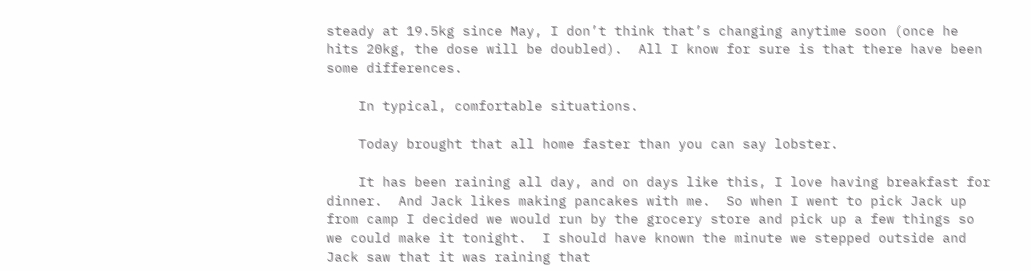steady at 19.5kg since May, I don’t think that’s changing anytime soon (once he hits 20kg, the dose will be doubled).  All I know for sure is that there have been some differences.

    In typical, comfortable situations.

    Today brought that all home faster than you can say lobster.

    It has been raining all day, and on days like this, I love having breakfast for dinner.  And Jack likes making pancakes with me.  So when I went to pick Jack up from camp I decided we would run by the grocery store and pick up a few things so we could make it tonight.  I should have known the minute we stepped outside and Jack saw that it was raining that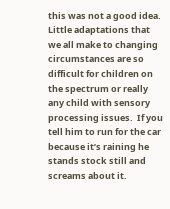this was not a good idea.  Little adaptations that we all make to changing circumstances are so difficult for children on the spectrum or really any child with sensory processing issues.  If you tell him to run for the car because it’s raining he stands stock still and screams about it.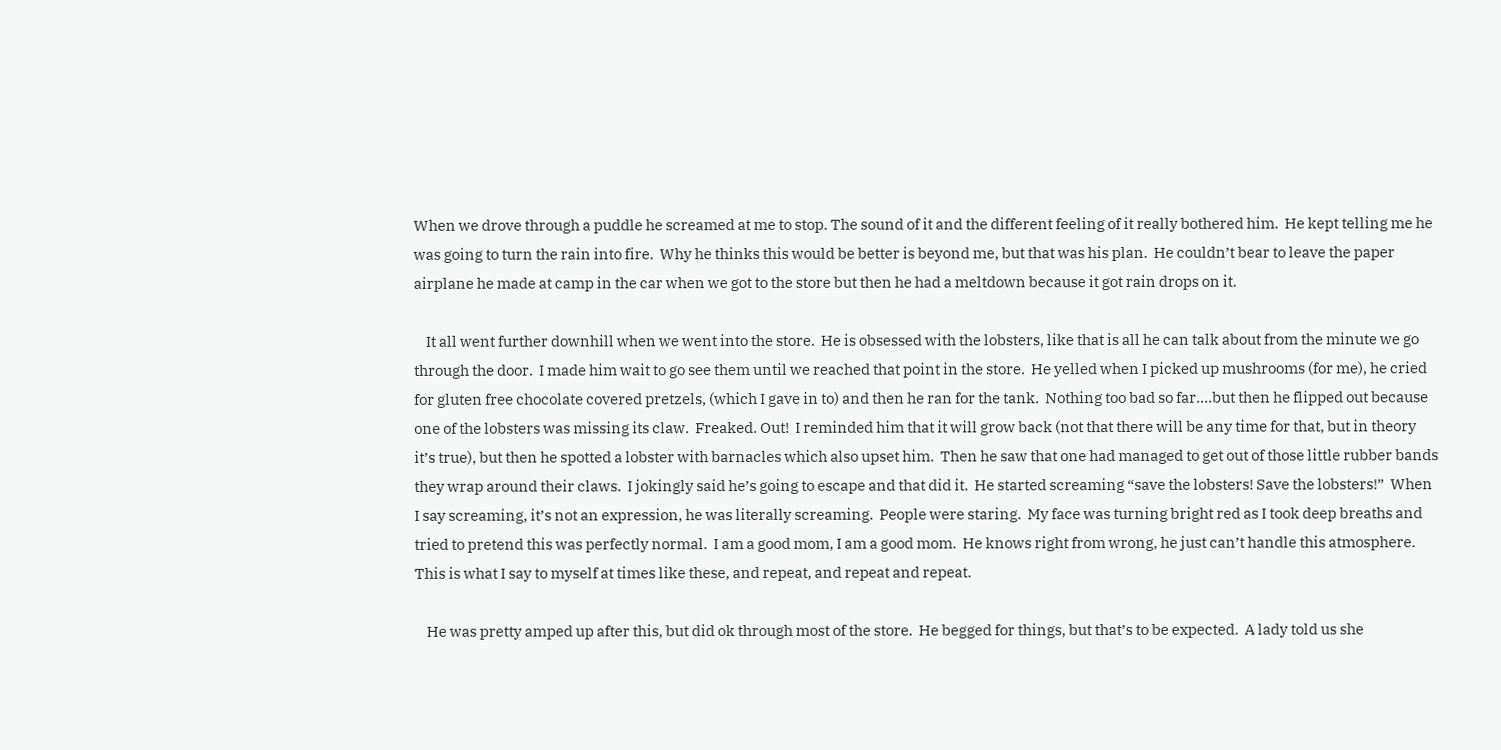When we drove through a puddle he screamed at me to stop. The sound of it and the different feeling of it really bothered him.  He kept telling me he was going to turn the rain into fire.  Why he thinks this would be better is beyond me, but that was his plan.  He couldn’t bear to leave the paper airplane he made at camp in the car when we got to the store but then he had a meltdown because it got rain drops on it.

    It all went further downhill when we went into the store.  He is obsessed with the lobsters, like that is all he can talk about from the minute we go through the door.  I made him wait to go see them until we reached that point in the store.  He yelled when I picked up mushrooms (for me), he cried for gluten free chocolate covered pretzels, (which I gave in to) and then he ran for the tank.  Nothing too bad so far….but then he flipped out because one of the lobsters was missing its claw.  Freaked. Out!  I reminded him that it will grow back (not that there will be any time for that, but in theory it’s true), but then he spotted a lobster with barnacles which also upset him.  Then he saw that one had managed to get out of those little rubber bands they wrap around their claws.  I jokingly said he’s going to escape and that did it.  He started screaming “save the lobsters! Save the lobsters!”  When I say screaming, it’s not an expression, he was literally screaming.  People were staring.  My face was turning bright red as I took deep breaths and tried to pretend this was perfectly normal.  I am a good mom, I am a good mom.  He knows right from wrong, he just can’t handle this atmosphere.  This is what I say to myself at times like these, and repeat, and repeat and repeat.

    He was pretty amped up after this, but did ok through most of the store.  He begged for things, but that’s to be expected.  A lady told us she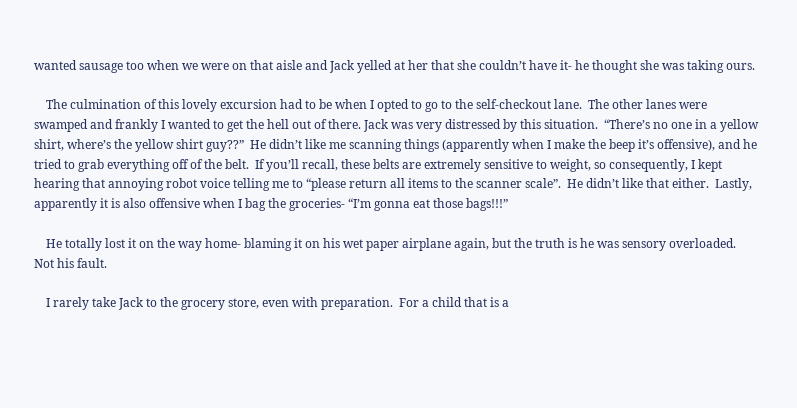wanted sausage too when we were on that aisle and Jack yelled at her that she couldn’t have it- he thought she was taking ours.

    The culmination of this lovely excursion had to be when I opted to go to the self-checkout lane.  The other lanes were swamped and frankly I wanted to get the hell out of there. Jack was very distressed by this situation.  “There’s no one in a yellow shirt, where’s the yellow shirt guy??”  He didn’t like me scanning things (apparently when I make the beep it’s offensive), and he tried to grab everything off of the belt.  If you’ll recall, these belts are extremely sensitive to weight, so consequently, I kept hearing that annoying robot voice telling me to “please return all items to the scanner scale”.  He didn’t like that either.  Lastly, apparently it is also offensive when I bag the groceries- “I’m gonna eat those bags!!!”

    He totally lost it on the way home- blaming it on his wet paper airplane again, but the truth is he was sensory overloaded.  Not his fault.

    I rarely take Jack to the grocery store, even with preparation.  For a child that is a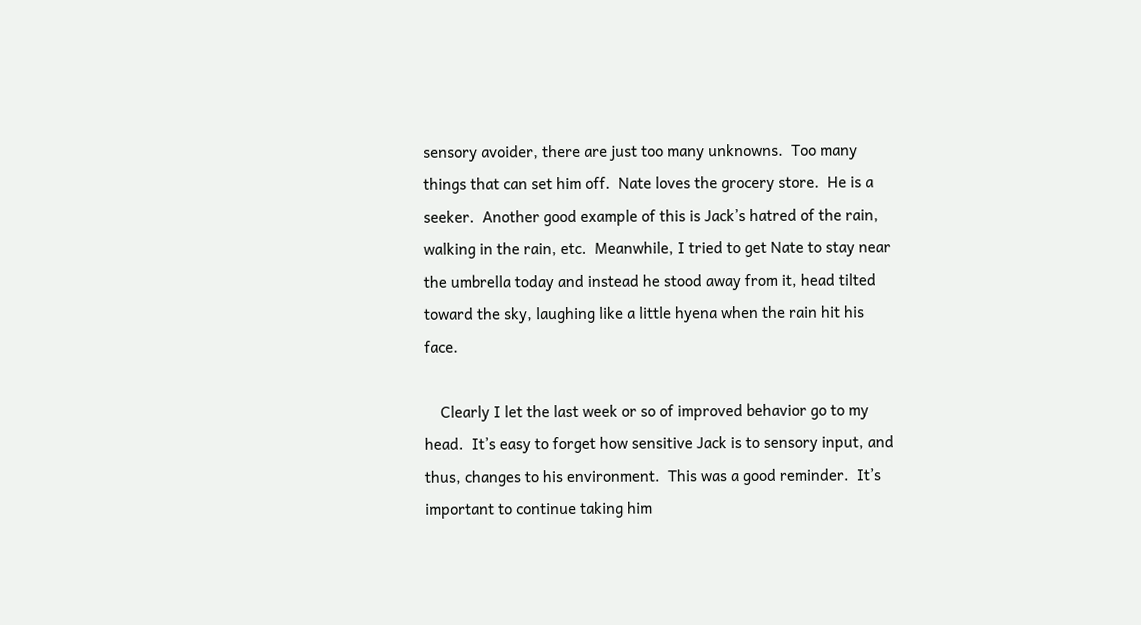sensory avoider, there are just too many unknowns.  Too many things that can set him off.  Nate loves the grocery store.  He is a seeker.  Another good example of this is Jack’s hatred of the rain, walking in the rain, etc.  Meanwhile, I tried to get Nate to stay near the umbrella today and instead he stood away from it, head tilted toward the sky, laughing like a little hyena when the rain hit his face.

    Clearly I let the last week or so of improved behavior go to my head.  It’s easy to forget how sensitive Jack is to sensory input, and thus, changes to his environment.  This was a good reminder.  It’s important to continue taking him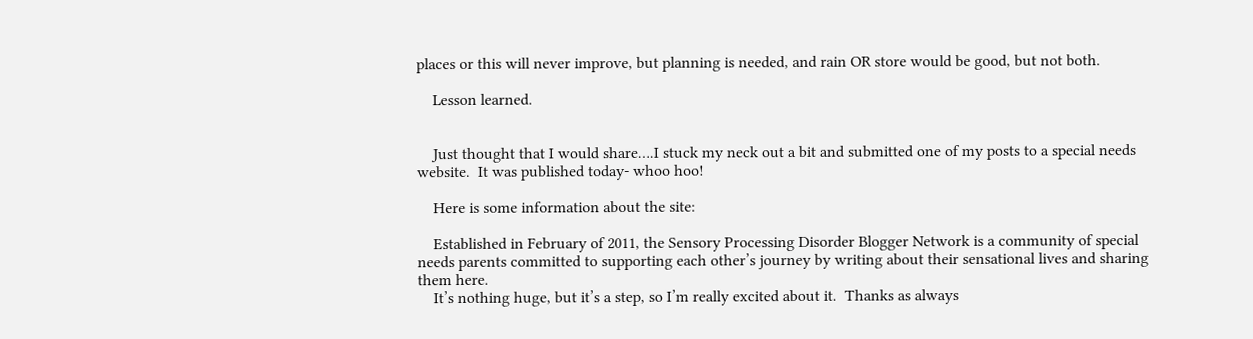places or this will never improve, but planning is needed, and rain OR store would be good, but not both.

    Lesson learned.


    Just thought that I would share….I stuck my neck out a bit and submitted one of my posts to a special needs website.  It was published today- whoo hoo!

    Here is some information about the site:

    Established in February of 2011, the Sensory Processing Disorder Blogger Network is a community of special needs parents committed to supporting each other’s journey by writing about their sensational lives and sharing them here.
    It’s nothing huge, but it’s a step, so I’m really excited about it.  Thanks as always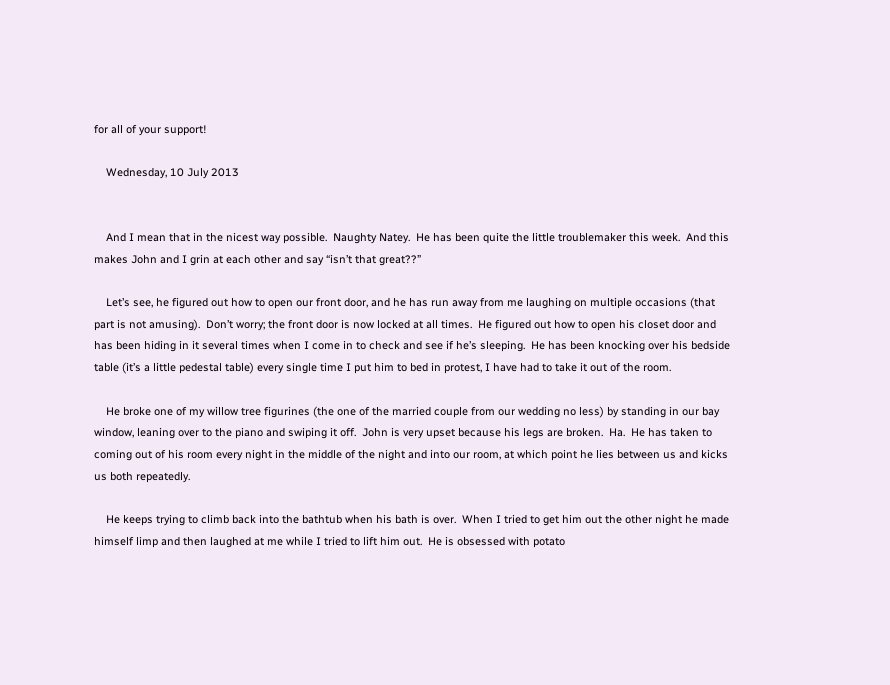for all of your support!

    Wednesday, 10 July 2013


    And I mean that in the nicest way possible.  Naughty Natey.  He has been quite the little troublemaker this week.  And this makes John and I grin at each other and say “isn’t that great??”

    Let’s see, he figured out how to open our front door, and he has run away from me laughing on multiple occasions (that part is not amusing).  Don’t worry; the front door is now locked at all times.  He figured out how to open his closet door and has been hiding in it several times when I come in to check and see if he’s sleeping.  He has been knocking over his bedside table (it’s a little pedestal table) every single time I put him to bed in protest, I have had to take it out of the room.

    He broke one of my willow tree figurines (the one of the married couple from our wedding no less) by standing in our bay window, leaning over to the piano and swiping it off.  John is very upset because his legs are broken.  Ha.  He has taken to coming out of his room every night in the middle of the night and into our room, at which point he lies between us and kicks us both repeatedly.

    He keeps trying to climb back into the bathtub when his bath is over.  When I tried to get him out the other night he made himself limp and then laughed at me while I tried to lift him out.  He is obsessed with potato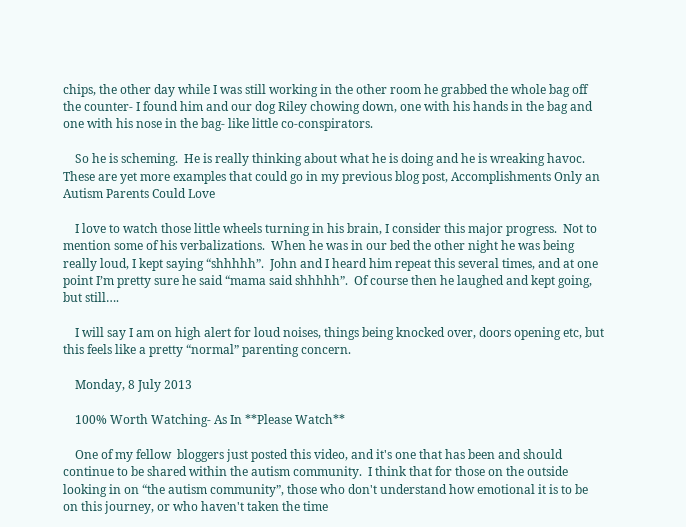chips, the other day while I was still working in the other room he grabbed the whole bag off the counter- I found him and our dog Riley chowing down, one with his hands in the bag and one with his nose in the bag- like little co-conspirators.

    So he is scheming.  He is really thinking about what he is doing and he is wreaking havoc.  These are yet more examples that could go in my previous blog post, Accomplishments Only an Autism Parents Could Love

    I love to watch those little wheels turning in his brain, I consider this major progress.  Not to mention some of his verbalizations.  When he was in our bed the other night he was being really loud, I kept saying “shhhhh”.  John and I heard him repeat this several times, and at one point I’m pretty sure he said “mama said shhhhh”.  Of course then he laughed and kept going, but still….

    I will say I am on high alert for loud noises, things being knocked over, doors opening etc, but this feels like a pretty “normal” parenting concern.

    Monday, 8 July 2013

    100% Worth Watching- As In **Please Watch**

    One of my fellow  bloggers just posted this video, and it's one that has been and should continue to be shared within the autism community.  I think that for those on the outside looking in on “the autism community”, those who don't understand how emotional it is to be on this journey, or who haven't taken the time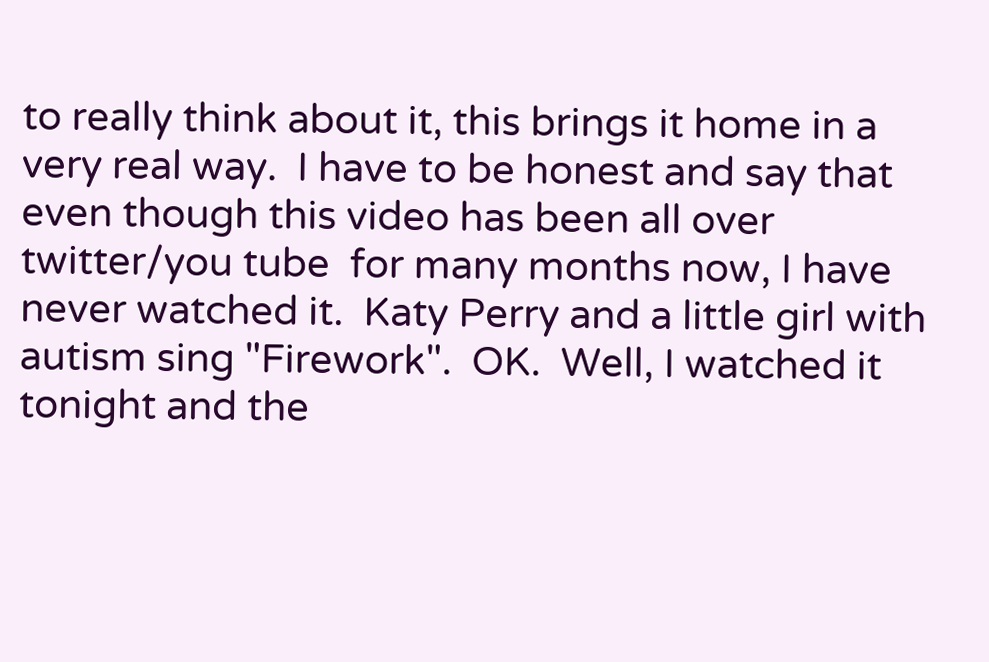to really think about it, this brings it home in a very real way.  I have to be honest and say that even though this video has been all over twitter/you tube  for many months now, I have never watched it.  Katy Perry and a little girl with autism sing "Firework".  OK.  Well, I watched it tonight and the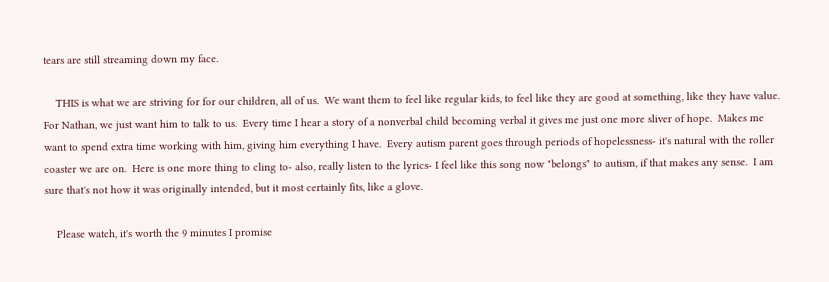tears are still streaming down my face.

    THIS is what we are striving for for our children, all of us.  We want them to feel like regular kids, to feel like they are good at something, like they have value.  For Nathan, we just want him to talk to us.  Every time I hear a story of a nonverbal child becoming verbal it gives me just one more sliver of hope.  Makes me want to spend extra time working with him, giving him everything I have.  Every autism parent goes through periods of hopelessness- it's natural with the roller coaster we are on.  Here is one more thing to cling to- also, really listen to the lyrics- I feel like this song now "belongs" to autism, if that makes any sense.  I am sure that's not how it was originally intended, but it most certainly fits, like a glove.

    Please watch, it's worth the 9 minutes I promise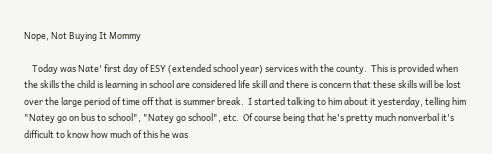Nope, Not Buying It Mommy

    Today was Nate' first day of ESY (extended school year) services with the county.  This is provided when the skills the child is learning in school are considered life skill and there is concern that these skills will be lost over the large period of time off that is summer break.  I started talking to him about it yesterday, telling him "Natey go on bus to school", "Natey go school", etc.  Of course being that he's pretty much nonverbal it's difficult to know how much of this he was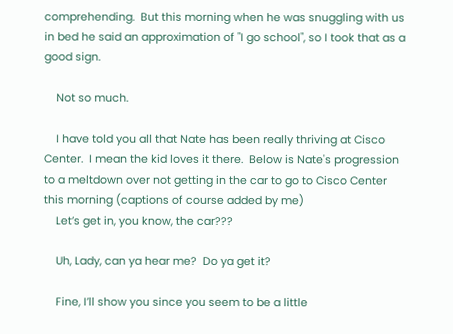comprehending.  But this morning when he was snuggling with us in bed he said an approximation of "I go school", so I took that as a good sign.

    Not so much.

    I have told you all that Nate has been really thriving at Cisco Center.  I mean the kid loves it there.  Below is Nate's progression to a meltdown over not getting in the car to go to Cisco Center this morning (captions of course added by me)
    Let’s get in, you know, the car???

    Uh, Lady, can ya hear me?  Do ya get it?

    Fine, I’ll show you since you seem to be a little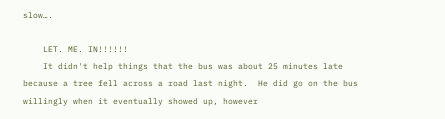slow….

    LET. ME. IN!!!!!!
    It didn't help things that the bus was about 25 minutes late because a tree fell across a road last night.  He did go on the bus willingly when it eventually showed up, however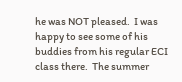he was NOT pleased.  I was happy to see some of his buddies from his regular ECI  class there.  The summer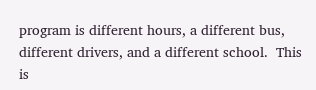program is different hours, a different bus, different drivers, and a different school.  This is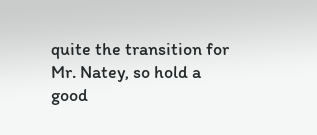quite the transition for Mr. Natey, so hold a good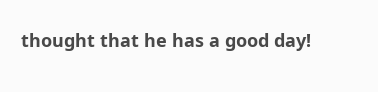thought that he has a good day!